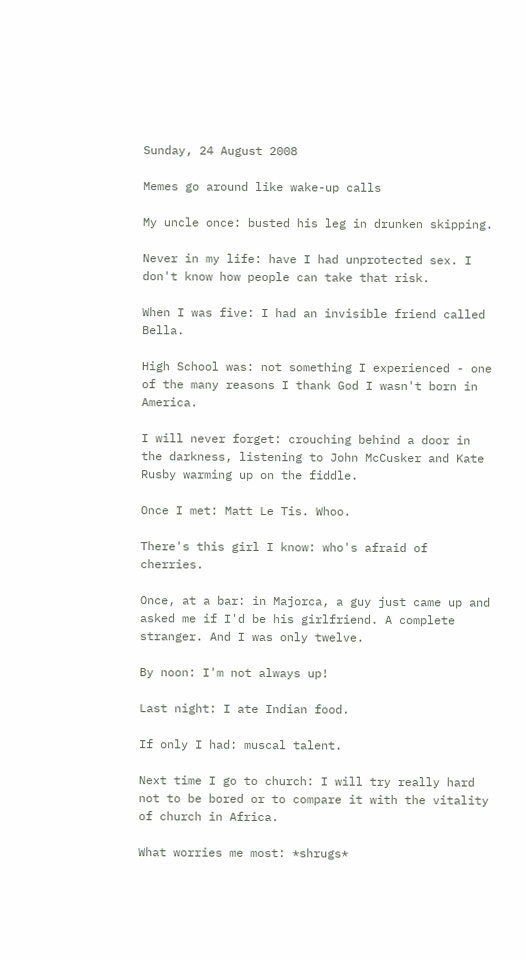Sunday, 24 August 2008

Memes go around like wake-up calls

My uncle once: busted his leg in drunken skipping.

Never in my life: have I had unprotected sex. I don't know how people can take that risk.

When I was five: I had an invisible friend called Bella.

High School was: not something I experienced - one of the many reasons I thank God I wasn't born in America.

I will never forget: crouching behind a door in the darkness, listening to John McCusker and Kate Rusby warming up on the fiddle.

Once I met: Matt Le Tis. Whoo.

There's this girl I know: who's afraid of cherries.

Once, at a bar: in Majorca, a guy just came up and asked me if I'd be his girlfriend. A complete stranger. And I was only twelve.

By noon: I'm not always up!

Last night: I ate Indian food.

If only I had: muscal talent.

Next time I go to church: I will try really hard not to be bored or to compare it with the vitality of church in Africa.

What worries me most: *shrugs*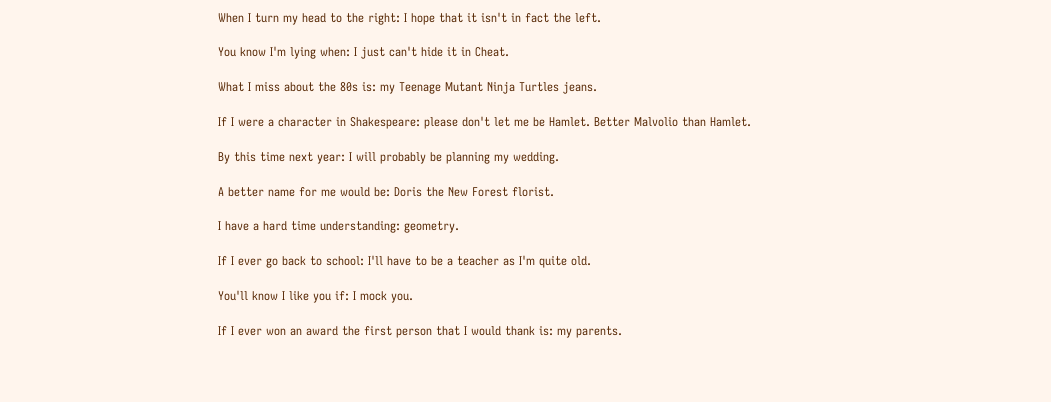When I turn my head to the right: I hope that it isn't in fact the left.

You know I'm lying when: I just can't hide it in Cheat.

What I miss about the 80s is: my Teenage Mutant Ninja Turtles jeans.

If I were a character in Shakespeare: please don't let me be Hamlet. Better Malvolio than Hamlet.

By this time next year: I will probably be planning my wedding.

A better name for me would be: Doris the New Forest florist.

I have a hard time understanding: geometry.

If I ever go back to school: I'll have to be a teacher as I'm quite old.

You'll know I like you if: I mock you.

If I ever won an award the first person that I would thank is: my parents.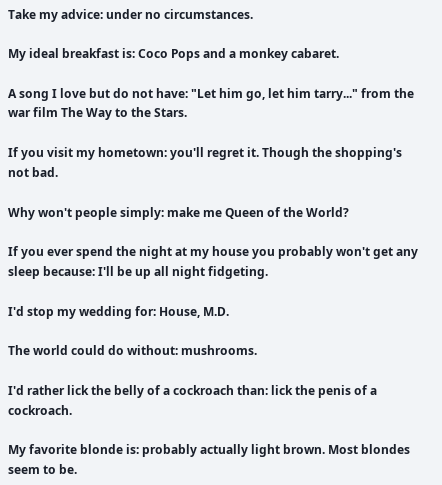Take my advice: under no circumstances.

My ideal breakfast is: Coco Pops and a monkey cabaret.

A song I love but do not have: "Let him go, let him tarry..." from the war film The Way to the Stars.

If you visit my hometown: you'll regret it. Though the shopping's not bad.

Why won't people simply: make me Queen of the World?

If you ever spend the night at my house you probably won't get any sleep because: I'll be up all night fidgeting.

I'd stop my wedding for: House, M.D.

The world could do without: mushrooms.

I'd rather lick the belly of a cockroach than: lick the penis of a cockroach.

My favorite blonde is: probably actually light brown. Most blondes seem to be.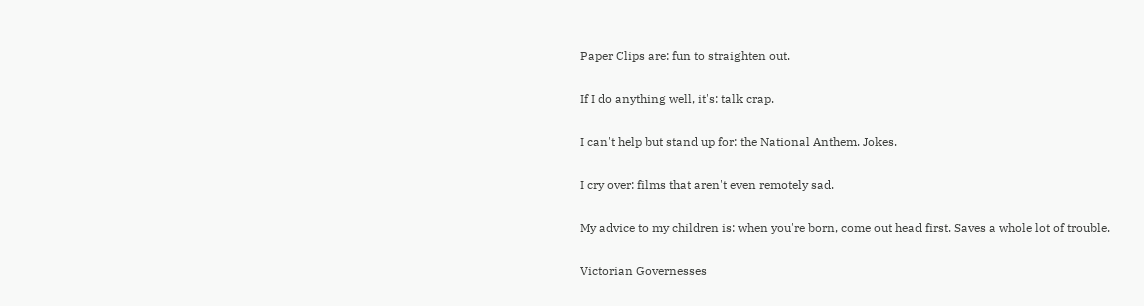Paper Clips are: fun to straighten out.

If I do anything well, it's: talk crap.

I can't help but stand up for: the National Anthem. Jokes.

I cry over: films that aren't even remotely sad.

My advice to my children is: when you're born, come out head first. Saves a whole lot of trouble.

Victorian Governesses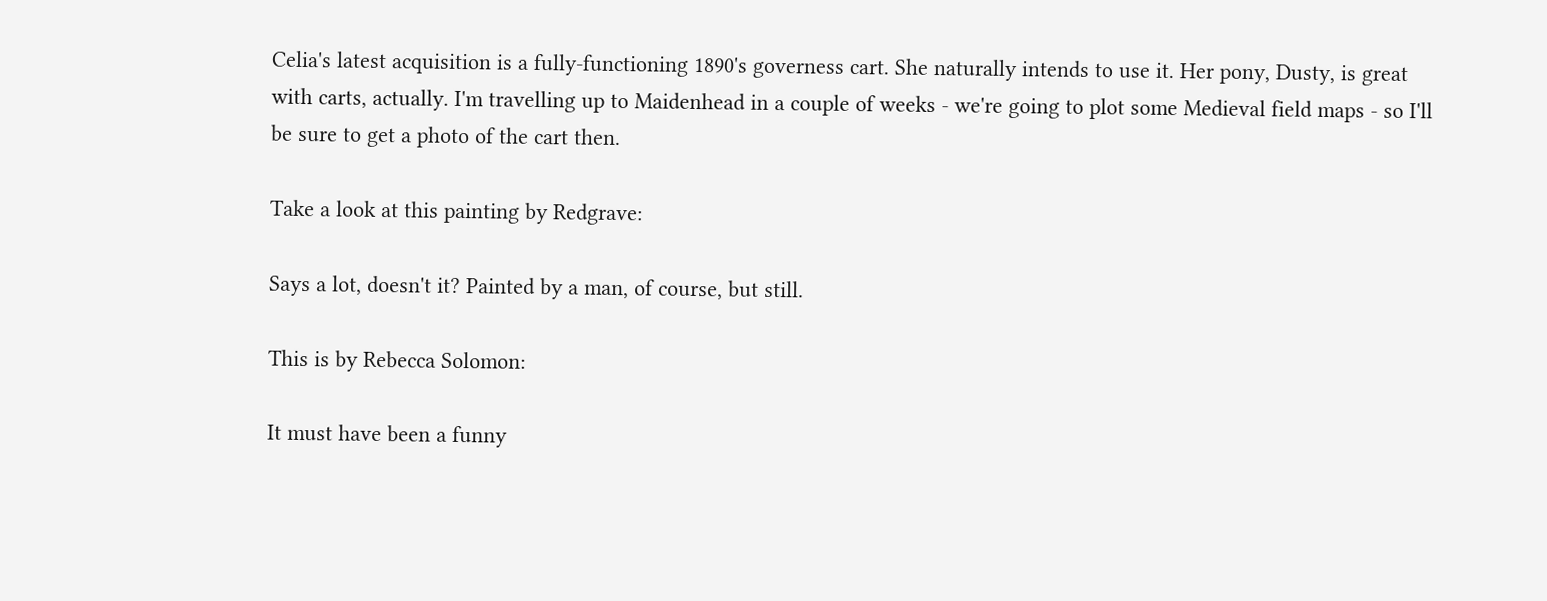Celia's latest acquisition is a fully-functioning 1890's governess cart. She naturally intends to use it. Her pony, Dusty, is great with carts, actually. I'm travelling up to Maidenhead in a couple of weeks - we're going to plot some Medieval field maps - so I'll be sure to get a photo of the cart then.

Take a look at this painting by Redgrave:

Says a lot, doesn't it? Painted by a man, of course, but still.

This is by Rebecca Solomon:

It must have been a funny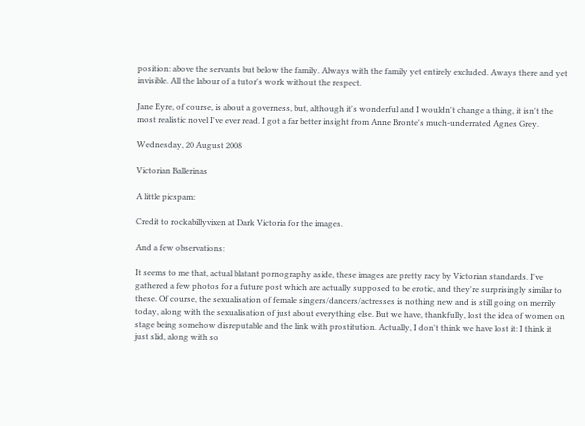position: above the servants but below the family. Always with the family yet entirely excluded. Aways there and yet invisible. All the labour of a tutor's work without the respect.

Jane Eyre, of course, is about a governess, but, although it's wonderful and I wouldn't change a thing, it isn't the most realistic novel I've ever read. I got a far better insight from Anne Bronte's much-underrated Agnes Grey.

Wednesday, 20 August 2008

Victorian Ballerinas

A little picspam:

Credit to rockabillyvixen at Dark Victoria for the images.

And a few observations:

It seems to me that, actual blatant pornography aside, these images are pretty racy by Victorian standards. I've gathered a few photos for a future post which are actually supposed to be erotic, and they're surprisingly similar to these. Of course, the sexualisation of female singers/dancers/actresses is nothing new and is still going on merrily today, along with the sexualisation of just about everything else. But we have, thankfully, lost the idea of women on stage being somehow disreputable and the link with prostitution. Actually, I don't think we have lost it: I think it just slid, along with so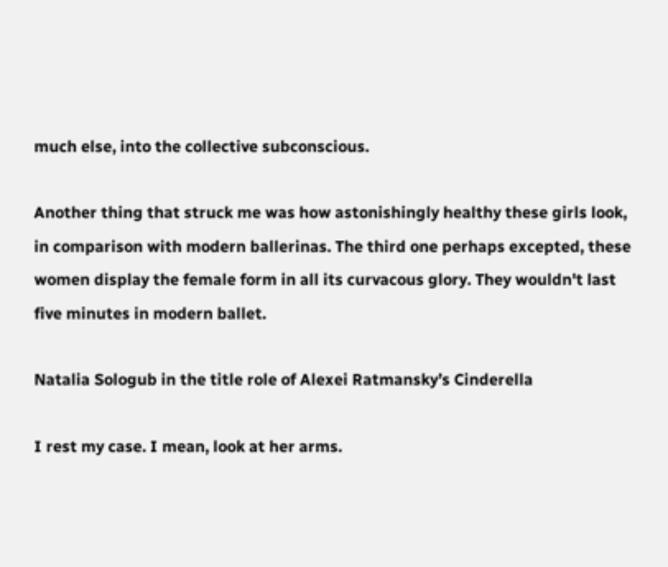much else, into the collective subconscious.

Another thing that struck me was how astonishingly healthy these girls look, in comparison with modern ballerinas. The third one perhaps excepted, these women display the female form in all its curvacous glory. They wouldn't last five minutes in modern ballet.

Natalia Sologub in the title role of Alexei Ratmansky’s Cinderella

I rest my case. I mean, look at her arms.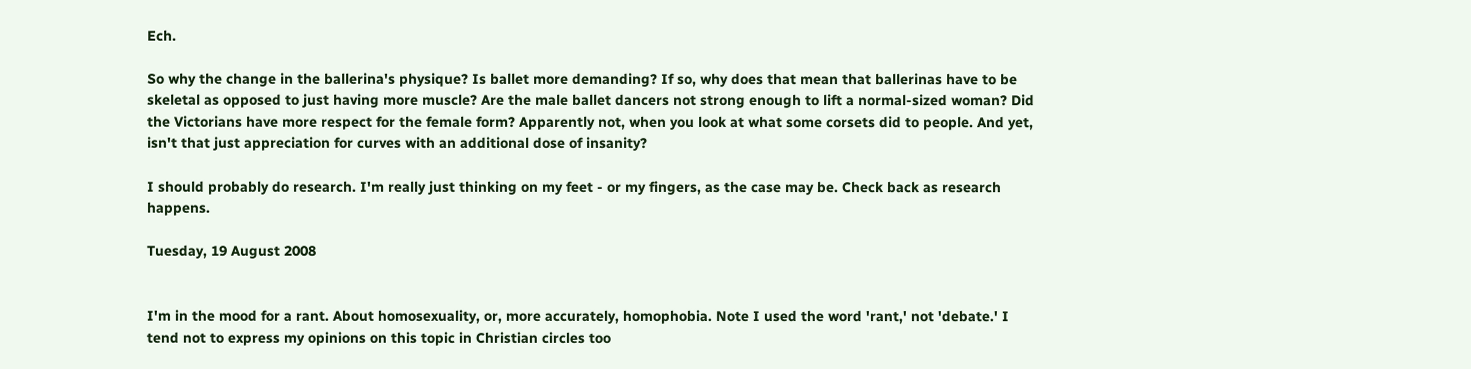Ech.

So why the change in the ballerina's physique? Is ballet more demanding? If so, why does that mean that ballerinas have to be skeletal as opposed to just having more muscle? Are the male ballet dancers not strong enough to lift a normal-sized woman? Did the Victorians have more respect for the female form? Apparently not, when you look at what some corsets did to people. And yet, isn't that just appreciation for curves with an additional dose of insanity?

I should probably do research. I'm really just thinking on my feet - or my fingers, as the case may be. Check back as research happens.

Tuesday, 19 August 2008


I'm in the mood for a rant. About homosexuality, or, more accurately, homophobia. Note I used the word 'rant,' not 'debate.' I tend not to express my opinions on this topic in Christian circles too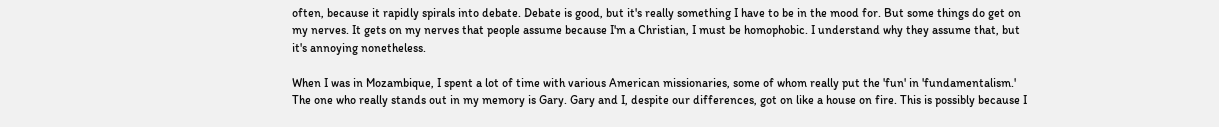often, because it rapidly spirals into debate. Debate is good, but it's really something I have to be in the mood for. But some things do get on my nerves. It gets on my nerves that people assume because I'm a Christian, I must be homophobic. I understand why they assume that, but it's annoying nonetheless.

When I was in Mozambique, I spent a lot of time with various American missionaries, some of whom really put the 'fun' in 'fundamentalism.' The one who really stands out in my memory is Gary. Gary and I, despite our differences, got on like a house on fire. This is possibly because I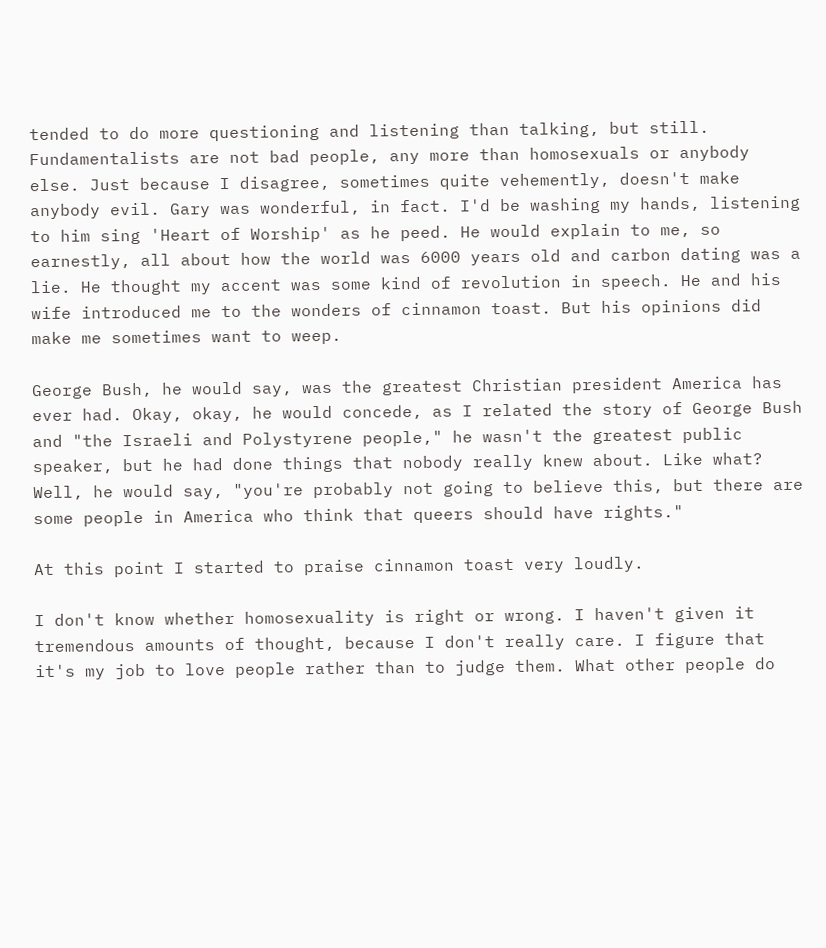tended to do more questioning and listening than talking, but still. Fundamentalists are not bad people, any more than homosexuals or anybody else. Just because I disagree, sometimes quite vehemently, doesn't make anybody evil. Gary was wonderful, in fact. I'd be washing my hands, listening to him sing 'Heart of Worship' as he peed. He would explain to me, so earnestly, all about how the world was 6000 years old and carbon dating was a lie. He thought my accent was some kind of revolution in speech. He and his wife introduced me to the wonders of cinnamon toast. But his opinions did make me sometimes want to weep.

George Bush, he would say, was the greatest Christian president America has ever had. Okay, okay, he would concede, as I related the story of George Bush and "the Israeli and Polystyrene people," he wasn't the greatest public speaker, but he had done things that nobody really knew about. Like what? Well, he would say, "you're probably not going to believe this, but there are some people in America who think that queers should have rights."

At this point I started to praise cinnamon toast very loudly.

I don't know whether homosexuality is right or wrong. I haven't given it tremendous amounts of thought, because I don't really care. I figure that it's my job to love people rather than to judge them. What other people do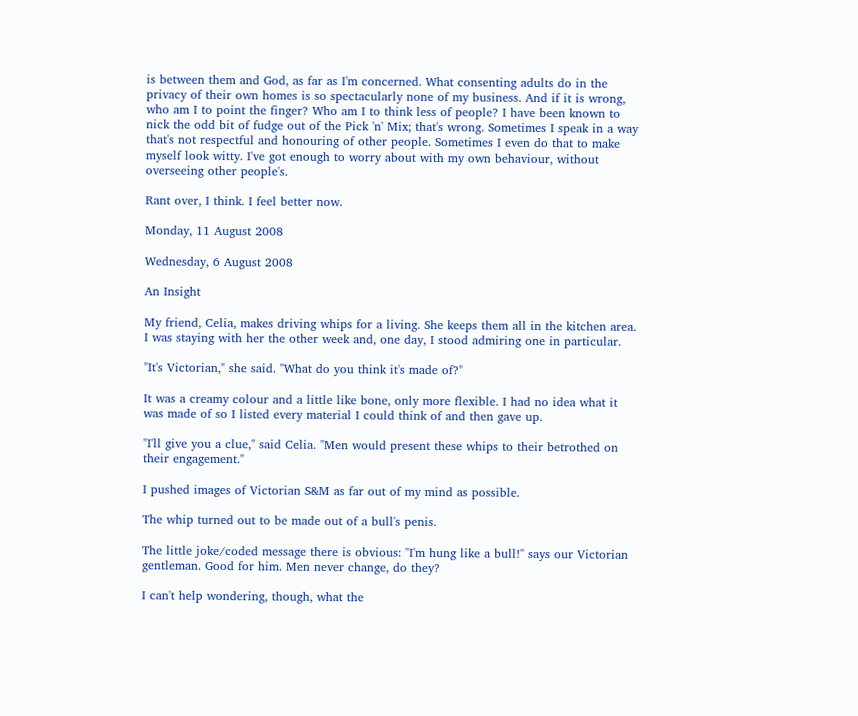is between them and God, as far as I'm concerned. What consenting adults do in the privacy of their own homes is so spectacularly none of my business. And if it is wrong, who am I to point the finger? Who am I to think less of people? I have been known to nick the odd bit of fudge out of the Pick 'n' Mix; that's wrong. Sometimes I speak in a way that's not respectful and honouring of other people. Sometimes I even do that to make myself look witty. I've got enough to worry about with my own behaviour, without overseeing other people's.

Rant over, I think. I feel better now.

Monday, 11 August 2008

Wednesday, 6 August 2008

An Insight

My friend, Celia, makes driving whips for a living. She keeps them all in the kitchen area. I was staying with her the other week and, one day, I stood admiring one in particular.

"It's Victorian," she said. "What do you think it's made of?"

It was a creamy colour and a little like bone, only more flexible. I had no idea what it was made of so I listed every material I could think of and then gave up.

"I'll give you a clue," said Celia. "Men would present these whips to their betrothed on their engagement."

I pushed images of Victorian S&M as far out of my mind as possible.

The whip turned out to be made out of a bull's penis.

The little joke/coded message there is obvious: "I'm hung like a bull!" says our Victorian gentleman. Good for him. Men never change, do they?

I can't help wondering, though, what the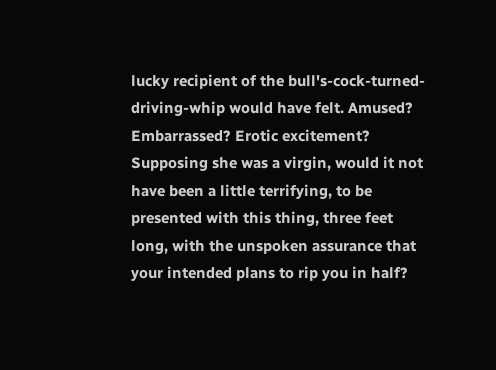lucky recipient of the bull's-cock-turned-driving-whip would have felt. Amused? Embarrassed? Erotic excitement? Supposing she was a virgin, would it not have been a little terrifying, to be presented with this thing, three feet long, with the unspoken assurance that your intended plans to rip you in half?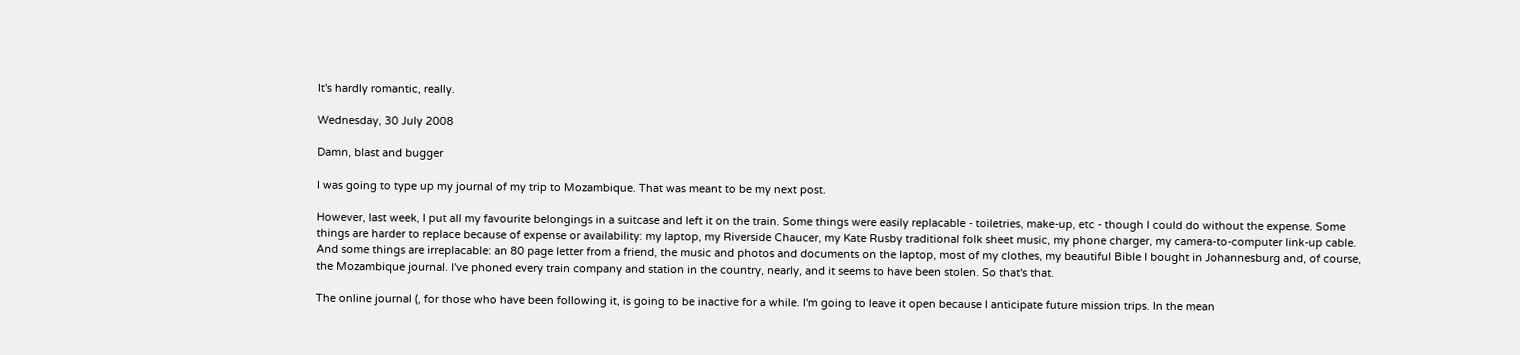It's hardly romantic, really.

Wednesday, 30 July 2008

Damn, blast and bugger

I was going to type up my journal of my trip to Mozambique. That was meant to be my next post.

However, last week, I put all my favourite belongings in a suitcase and left it on the train. Some things were easily replacable - toiletries, make-up, etc - though I could do without the expense. Some things are harder to replace because of expense or availability: my laptop, my Riverside Chaucer, my Kate Rusby traditional folk sheet music, my phone charger, my camera-to-computer link-up cable. And some things are irreplacable: an 80 page letter from a friend, the music and photos and documents on the laptop, most of my clothes, my beautiful Bible I bought in Johannesburg and, of course, the Mozambique journal. I've phoned every train company and station in the country, nearly, and it seems to have been stolen. So that's that.

The online journal (, for those who have been following it, is going to be inactive for a while. I'm going to leave it open because I anticipate future mission trips. In the mean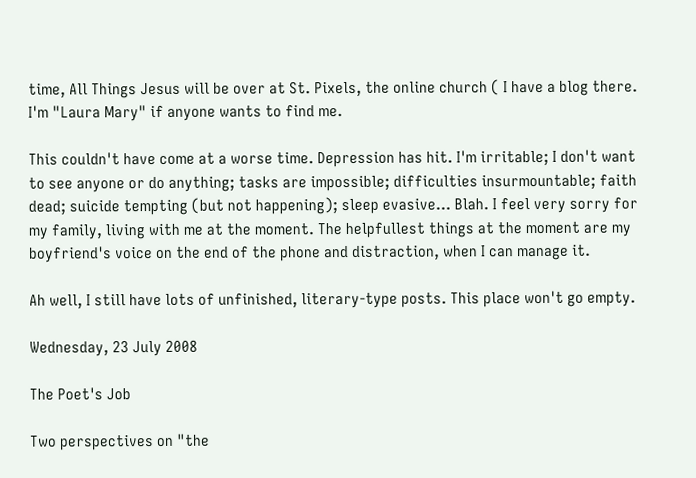time, All Things Jesus will be over at St. Pixels, the online church ( I have a blog there. I'm "Laura Mary" if anyone wants to find me.

This couldn't have come at a worse time. Depression has hit. I'm irritable; I don't want to see anyone or do anything; tasks are impossible; difficulties insurmountable; faith dead; suicide tempting (but not happening); sleep evasive... Blah. I feel very sorry for my family, living with me at the moment. The helpfullest things at the moment are my boyfriend's voice on the end of the phone and distraction, when I can manage it.

Ah well, I still have lots of unfinished, literary-type posts. This place won't go empty.

Wednesday, 23 July 2008

The Poet's Job

Two perspectives on "the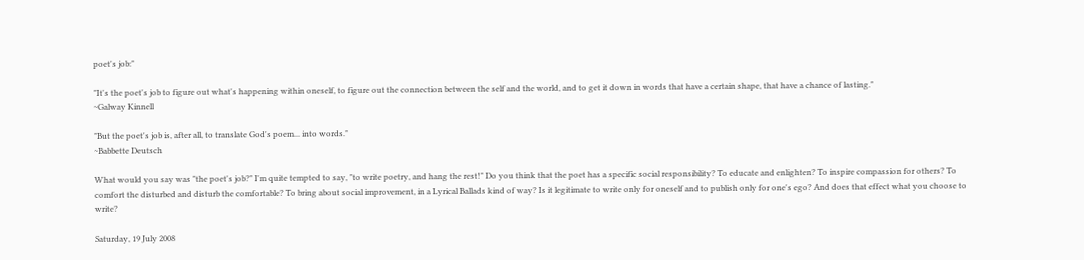poet's job:"

"It's the poet's job to figure out what's happening within oneself, to figure out the connection between the self and the world, and to get it down in words that have a certain shape, that have a chance of lasting."
~Galway Kinnell

"But the poet's job is, after all, to translate God's poem... into words."
~Babbette Deutsch

What would you say was "the poet's job?" I'm quite tempted to say, "to write poetry, and hang the rest!" Do you think that the poet has a specific social responsibility? To educate and enlighten? To inspire compassion for others? To comfort the disturbed and disturb the comfortable? To bring about social improvement, in a Lyrical Ballads kind of way? Is it legitimate to write only for oneself and to publish only for one's ego? And does that effect what you choose to write?

Saturday, 19 July 2008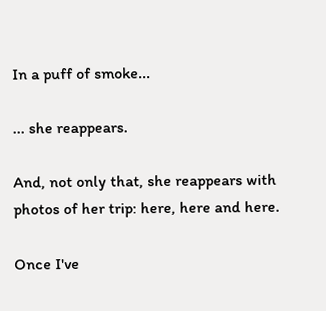In a puff of smoke...

... she reappears.

And, not only that, she reappears with photos of her trip: here, here and here.

Once I've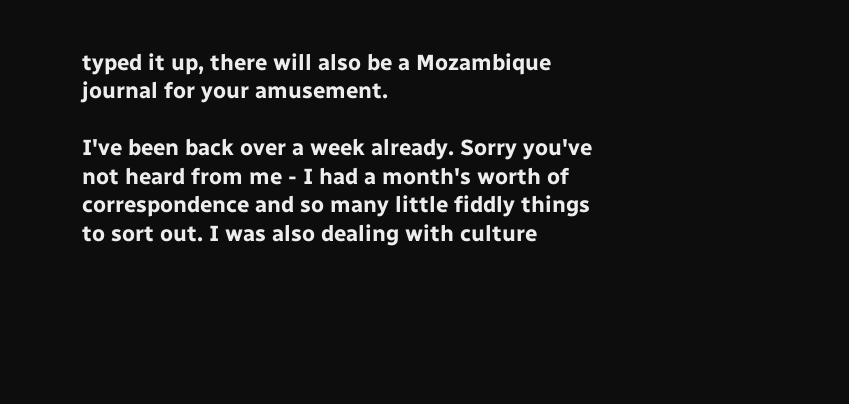typed it up, there will also be a Mozambique journal for your amusement.

I've been back over a week already. Sorry you've not heard from me - I had a month's worth of correspondence and so many little fiddly things to sort out. I was also dealing with culture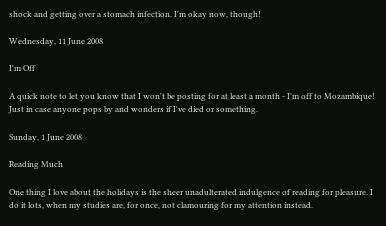shock and getting over a stomach infection. I'm okay now, though!

Wednesday, 11 June 2008

I'm Off

A quick note to let you know that I won't be posting for at least a month - I'm off to Mozambique! Just in case anyone pops by and wonders if I've died or something.

Sunday, 1 June 2008

Reading Much

One thing I love about the holidays is the sheer unadulterated indulgence of reading for pleasure. I do it lots, when my studies are, for once, not clamouring for my attention instead.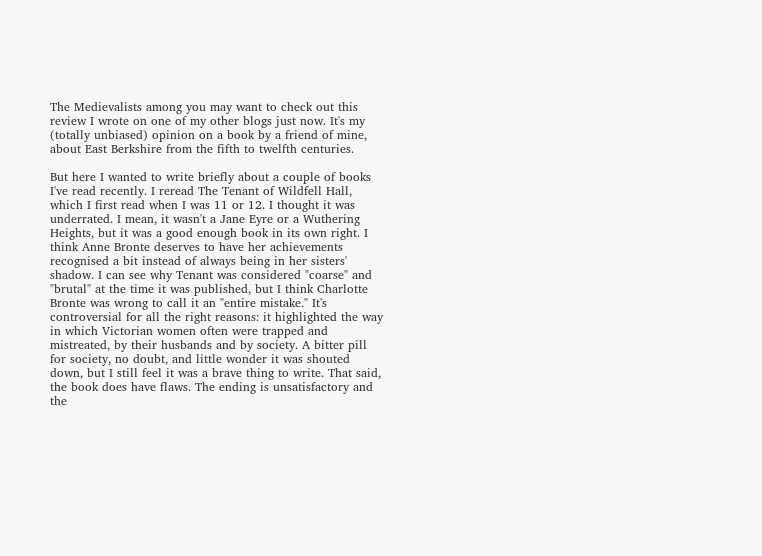The Medievalists among you may want to check out this review I wrote on one of my other blogs just now. It's my (totally unbiased) opinion on a book by a friend of mine, about East Berkshire from the fifth to twelfth centuries.

But here I wanted to write briefly about a couple of books I've read recently. I reread The Tenant of Wildfell Hall, which I first read when I was 11 or 12. I thought it was underrated. I mean, it wasn't a Jane Eyre or a Wuthering Heights, but it was a good enough book in its own right. I think Anne Bronte deserves to have her achievements recognised a bit instead of always being in her sisters' shadow. I can see why Tenant was considered "coarse" and "brutal" at the time it was published, but I think Charlotte Bronte was wrong to call it an "entire mistake." It's controversial for all the right reasons: it highlighted the way in which Victorian women often were trapped and mistreated, by their husbands and by society. A bitter pill for society, no doubt, and little wonder it was shouted down, but I still feel it was a brave thing to write. That said, the book does have flaws. The ending is unsatisfactory and the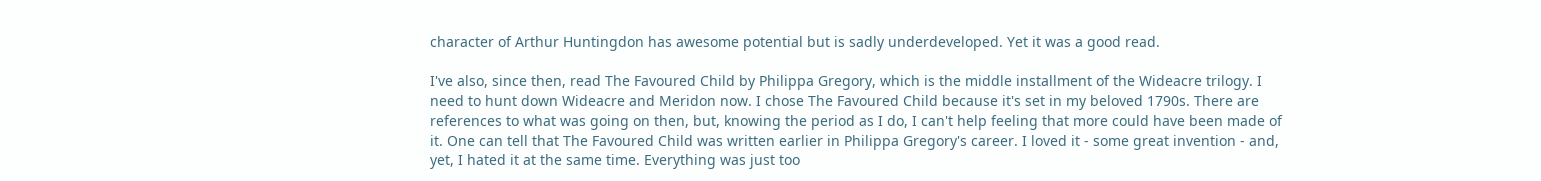character of Arthur Huntingdon has awesome potential but is sadly underdeveloped. Yet it was a good read.

I've also, since then, read The Favoured Child by Philippa Gregory, which is the middle installment of the Wideacre trilogy. I need to hunt down Wideacre and Meridon now. I chose The Favoured Child because it's set in my beloved 1790s. There are references to what was going on then, but, knowing the period as I do, I can't help feeling that more could have been made of it. One can tell that The Favoured Child was written earlier in Philippa Gregory's career. I loved it - some great invention - and, yet, I hated it at the same time. Everything was just too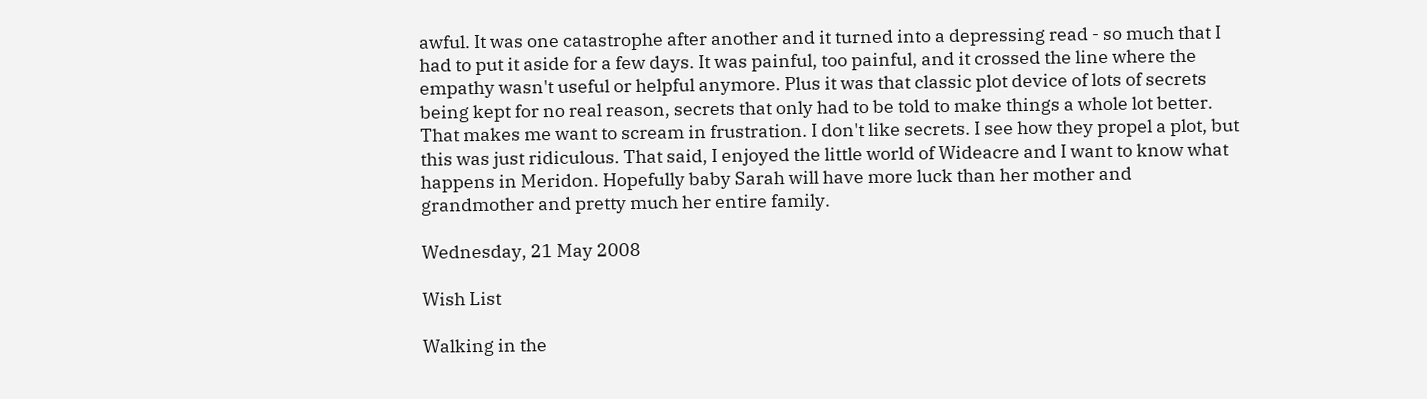awful. It was one catastrophe after another and it turned into a depressing read - so much that I had to put it aside for a few days. It was painful, too painful, and it crossed the line where the empathy wasn't useful or helpful anymore. Plus it was that classic plot device of lots of secrets being kept for no real reason, secrets that only had to be told to make things a whole lot better. That makes me want to scream in frustration. I don't like secrets. I see how they propel a plot, but this was just ridiculous. That said, I enjoyed the little world of Wideacre and I want to know what happens in Meridon. Hopefully baby Sarah will have more luck than her mother and grandmother and pretty much her entire family.

Wednesday, 21 May 2008

Wish List

Walking in the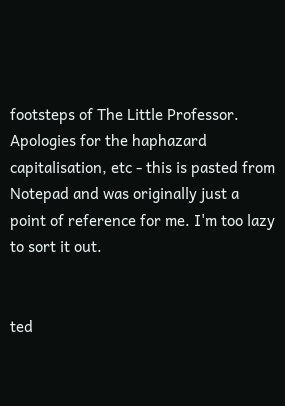footsteps of The Little Professor. Apologies for the haphazard capitalisation, etc - this is pasted from Notepad and was originally just a point of reference for me. I'm too lazy to sort it out.


ted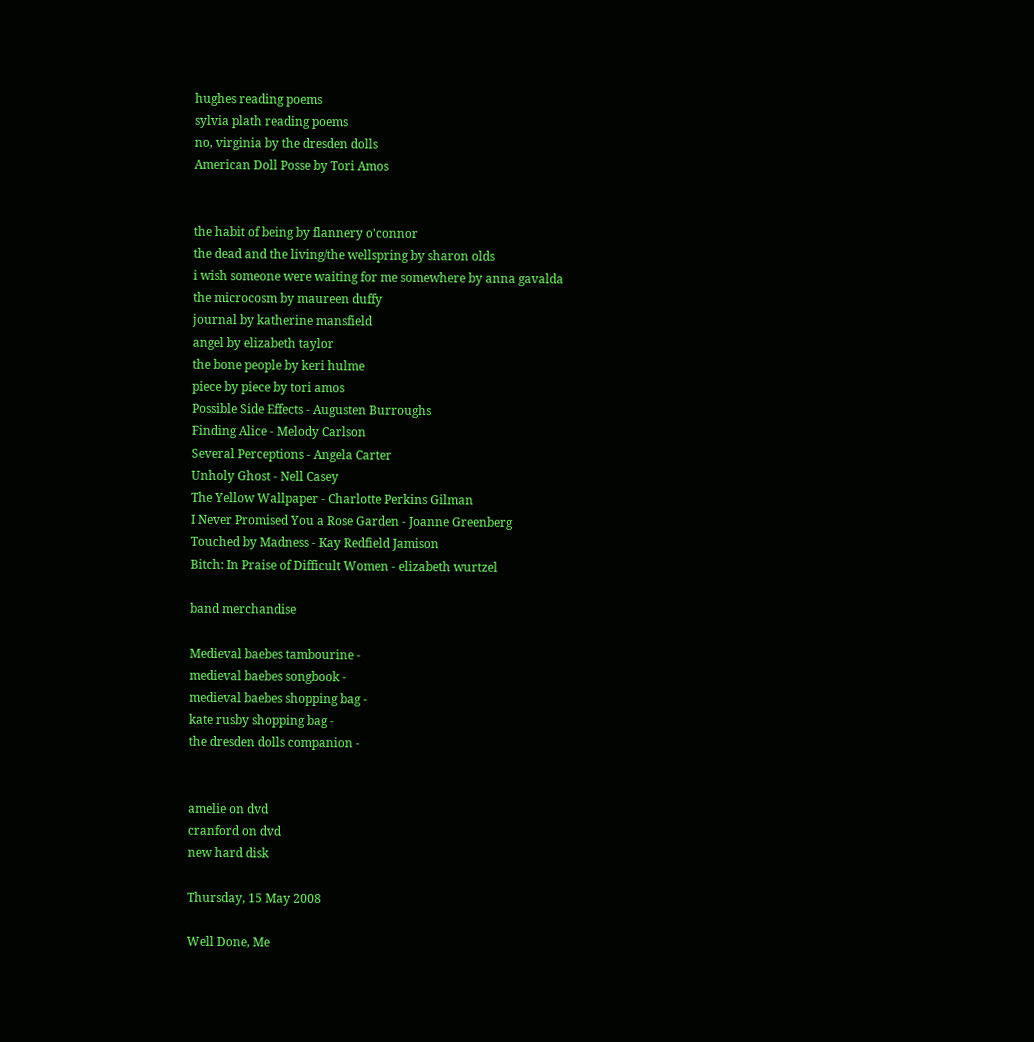hughes reading poems
sylvia plath reading poems
no, virginia by the dresden dolls
American Doll Posse by Tori Amos


the habit of being by flannery o'connor
the dead and the living/the wellspring by sharon olds
i wish someone were waiting for me somewhere by anna gavalda
the microcosm by maureen duffy
journal by katherine mansfield
angel by elizabeth taylor
the bone people by keri hulme
piece by piece by tori amos
Possible Side Effects - Augusten Burroughs
Finding Alice - Melody Carlson
Several Perceptions - Angela Carter
Unholy Ghost - Nell Casey
The Yellow Wallpaper - Charlotte Perkins Gilman
I Never Promised You a Rose Garden - Joanne Greenberg
Touched by Madness - Kay Redfield Jamison
Bitch: In Praise of Difficult Women - elizabeth wurtzel

band merchandise

Medieval baebes tambourine -
medieval baebes songbook -
medieval baebes shopping bag -
kate rusby shopping bag -
the dresden dolls companion -


amelie on dvd
cranford on dvd
new hard disk

Thursday, 15 May 2008

Well Done, Me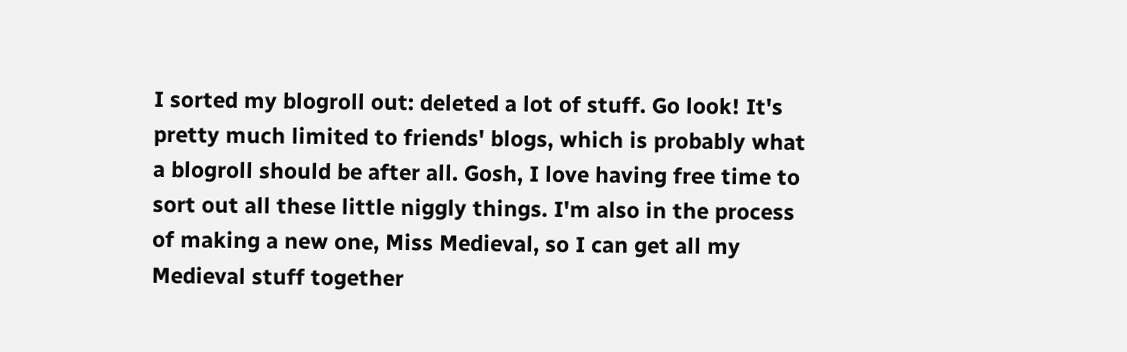I sorted my blogroll out: deleted a lot of stuff. Go look! It's pretty much limited to friends' blogs, which is probably what a blogroll should be after all. Gosh, I love having free time to sort out all these little niggly things. I'm also in the process of making a new one, Miss Medieval, so I can get all my Medieval stuff together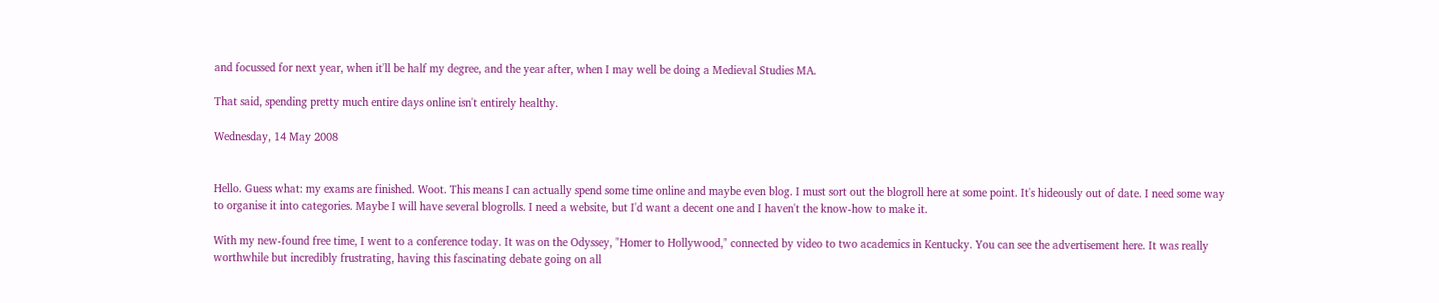and focussed for next year, when it'll be half my degree, and the year after, when I may well be doing a Medieval Studies MA.

That said, spending pretty much entire days online isn't entirely healthy.

Wednesday, 14 May 2008


Hello. Guess what: my exams are finished. Woot. This means I can actually spend some time online and maybe even blog. I must sort out the blogroll here at some point. It's hideously out of date. I need some way to organise it into categories. Maybe I will have several blogrolls. I need a website, but I'd want a decent one and I haven't the know-how to make it.

With my new-found free time, I went to a conference today. It was on the Odyssey, "Homer to Hollywood," connected by video to two academics in Kentucky. You can see the advertisement here. It was really worthwhile but incredibly frustrating, having this fascinating debate going on all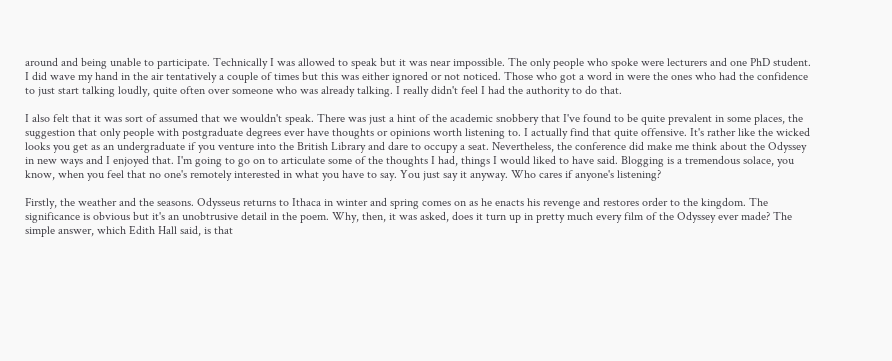around and being unable to participate. Technically I was allowed to speak but it was near impossible. The only people who spoke were lecturers and one PhD student. I did wave my hand in the air tentatively a couple of times but this was either ignored or not noticed. Those who got a word in were the ones who had the confidence to just start talking loudly, quite often over someone who was already talking. I really didn't feel I had the authority to do that.

I also felt that it was sort of assumed that we wouldn't speak. There was just a hint of the academic snobbery that I've found to be quite prevalent in some places, the suggestion that only people with postgraduate degrees ever have thoughts or opinions worth listening to. I actually find that quite offensive. It's rather like the wicked looks you get as an undergraduate if you venture into the British Library and dare to occupy a seat. Nevertheless, the conference did make me think about the Odyssey in new ways and I enjoyed that. I'm going to go on to articulate some of the thoughts I had, things I would liked to have said. Blogging is a tremendous solace, you know, when you feel that no one's remotely interested in what you have to say. You just say it anyway. Who cares if anyone's listening?

Firstly, the weather and the seasons. Odysseus returns to Ithaca in winter and spring comes on as he enacts his revenge and restores order to the kingdom. The significance is obvious but it's an unobtrusive detail in the poem. Why, then, it was asked, does it turn up in pretty much every film of the Odyssey ever made? The simple answer, which Edith Hall said, is that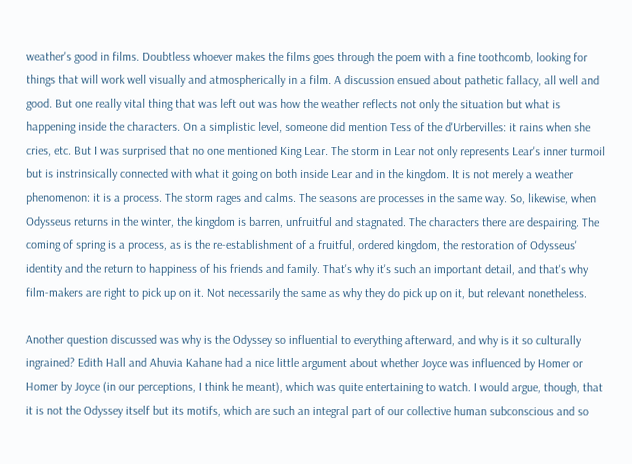weather's good in films. Doubtless whoever makes the films goes through the poem with a fine toothcomb, looking for things that will work well visually and atmospherically in a film. A discussion ensued about pathetic fallacy, all well and good. But one really vital thing that was left out was how the weather reflects not only the situation but what is happening inside the characters. On a simplistic level, someone did mention Tess of the d'Urbervilles: it rains when she cries, etc. But I was surprised that no one mentioned King Lear. The storm in Lear not only represents Lear's inner turmoil but is instrinsically connected with what it going on both inside Lear and in the kingdom. It is not merely a weather phenomenon: it is a process. The storm rages and calms. The seasons are processes in the same way. So, likewise, when Odysseus returns in the winter, the kingdom is barren, unfruitful and stagnated. The characters there are despairing. The coming of spring is a process, as is the re-establishment of a fruitful, ordered kingdom, the restoration of Odysseus' identity and the return to happiness of his friends and family. That's why it's such an important detail, and that's why film-makers are right to pick up on it. Not necessarily the same as why they do pick up on it, but relevant nonetheless.

Another question discussed was why is the Odyssey so influential to everything afterward, and why is it so culturally ingrained? Edith Hall and Ahuvia Kahane had a nice little argument about whether Joyce was influenced by Homer or Homer by Joyce (in our perceptions, I think he meant), which was quite entertaining to watch. I would argue, though, that it is not the Odyssey itself but its motifs, which are such an integral part of our collective human subconscious and so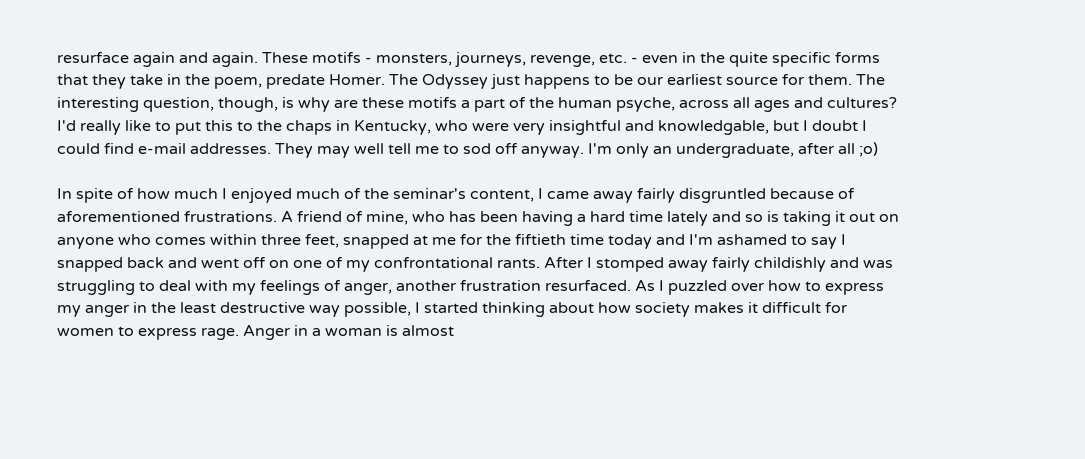resurface again and again. These motifs - monsters, journeys, revenge, etc. - even in the quite specific forms that they take in the poem, predate Homer. The Odyssey just happens to be our earliest source for them. The interesting question, though, is why are these motifs a part of the human psyche, across all ages and cultures? I'd really like to put this to the chaps in Kentucky, who were very insightful and knowledgable, but I doubt I could find e-mail addresses. They may well tell me to sod off anyway. I'm only an undergraduate, after all ;o)

In spite of how much I enjoyed much of the seminar's content, I came away fairly disgruntled because of aforementioned frustrations. A friend of mine, who has been having a hard time lately and so is taking it out on anyone who comes within three feet, snapped at me for the fiftieth time today and I'm ashamed to say I snapped back and went off on one of my confrontational rants. After I stomped away fairly childishly and was struggling to deal with my feelings of anger, another frustration resurfaced. As I puzzled over how to express my anger in the least destructive way possible, I started thinking about how society makes it difficult for women to express rage. Anger in a woman is almost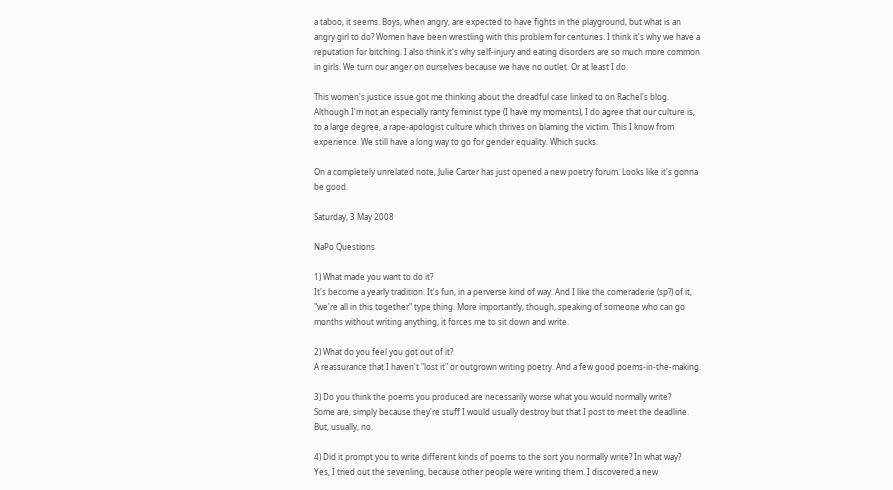a taboo, it seems. Boys, when angry, are expected to have fights in the playground, but what is an angry girl to do? Women have been wrestling with this problem for centuries. I think it's why we have a reputation for bitching. I also think it's why self-injury and eating disorders are so much more common in girls. We turn our anger on ourselves because we have no outlet. Or at least I do.

This women's justice issue got me thinking about the dreadful case linked to on Rachel's blog. Although I'm not an especially ranty feminist type (I have my moments), I do agree that our culture is, to a large degree, a rape-apologist culture which thrives on blaming the victim. This I know from experience. We still have a long way to go for gender equality. Which sucks.

On a completely unrelated note, Julie Carter has just opened a new poetry forum. Looks like it's gonna be good.

Saturday, 3 May 2008

NaPo Questions

1) What made you want to do it?
It's become a yearly tradition. It's fun, in a perverse kind of way. And I like the comeraderie (sp?) of it, "we're all in this together" type thing. More importantly, though, speaking of someone who can go months without writing anything, it forces me to sit down and write.

2) What do you feel you got out of it?
A reassurance that I haven't "lost it" or outgrown writing poetry. And a few good poems-in-the-making.

3) Do you think the poems you produced are necessarily worse what you would normally write?
Some are, simply because they're stuff I would usually destroy but that I post to meet the deadline. But, usually, no.

4) Did it prompt you to write different kinds of poems to the sort you normally write? In what way?
Yes, I tried out the sevenling, because other people were writing them. I discovered a new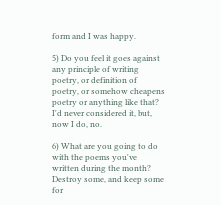form and I was happy.

5) Do you feel it goes against any principle of writing poetry, or definition of poetry, or somehow cheapens poetry or anything like that?
I'd never considered it, but, now I do, no.

6) What are you going to do with the poems you've written during the month?
Destroy some, and keep some for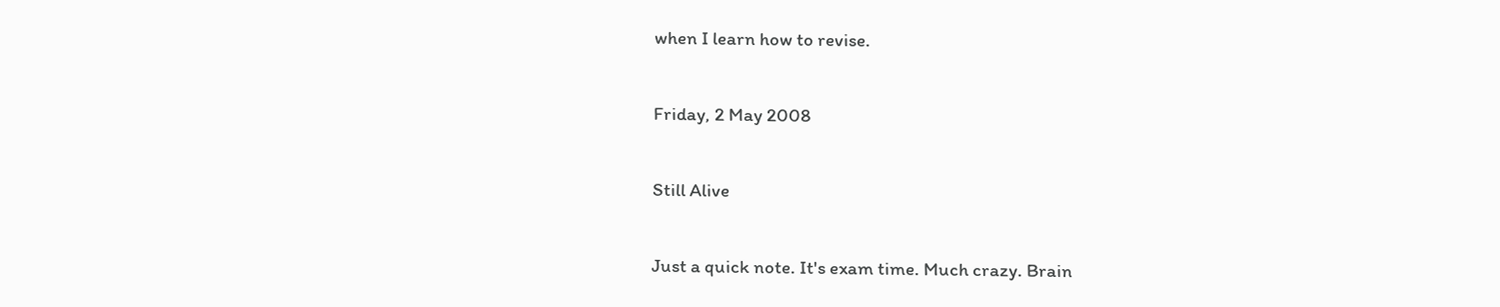when I learn how to revise.

Friday, 2 May 2008

Still Alive

Just a quick note. It's exam time. Much crazy. Brain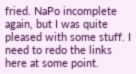fried. NaPo incomplete again, but I was quite pleased with some stuff. I need to redo the links here at some point.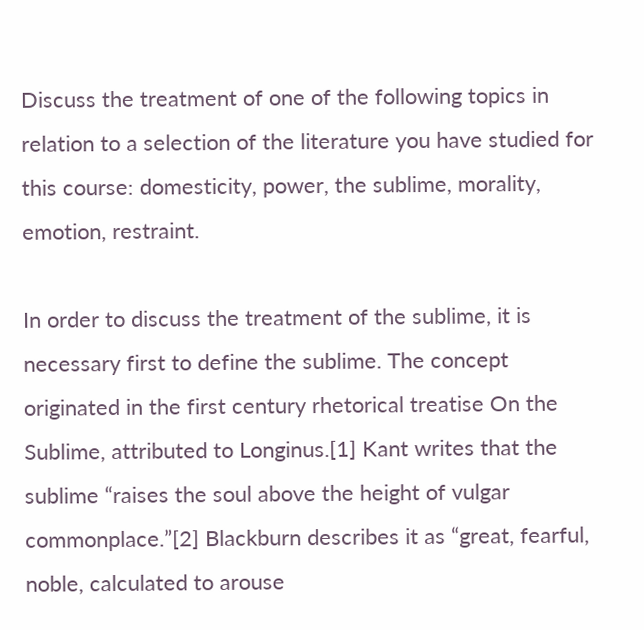Discuss the treatment of one of the following topics in relation to a selection of the literature you have studied for this course: domesticity, power, the sublime, morality, emotion, restraint.

In order to discuss the treatment of the sublime, it is necessary first to define the sublime. The concept originated in the first century rhetorical treatise On the Sublime, attributed to Longinus.[1] Kant writes that the sublime “raises the soul above the height of vulgar commonplace.”[2] Blackburn describes it as “great, fearful, noble, calculated to arouse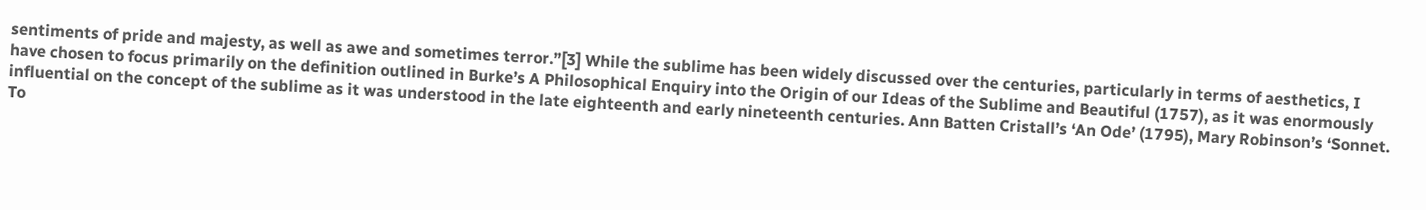sentiments of pride and majesty, as well as awe and sometimes terror.”[3] While the sublime has been widely discussed over the centuries, particularly in terms of aesthetics, I have chosen to focus primarily on the definition outlined in Burke’s A Philosophical Enquiry into the Origin of our Ideas of the Sublime and Beautiful (1757), as it was enormously influential on the concept of the sublime as it was understood in the late eighteenth and early nineteenth centuries. Ann Batten Cristall’s ‘An Ode’ (1795), Mary Robinson’s ‘Sonnet. To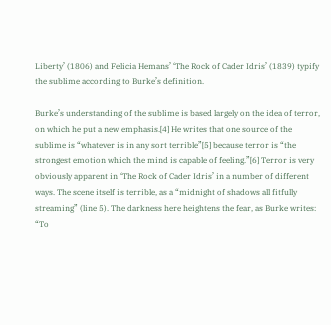Liberty’ (1806) and Felicia Hemans’ ‘The Rock of Cader Idris’ (1839) typify the sublime according to Burke’s definition.

Burke’s understanding of the sublime is based largely on the idea of terror, on which he put a new emphasis.[4] He writes that one source of the sublime is “whatever is in any sort terrible”[5] because terror is “the strongest emotion which the mind is capable of feeling.”[6] Terror is very obviously apparent in ‘The Rock of Cader Idris’ in a number of different ways. The scene itself is terrible, as a “midnight of shadows all fitfully streaming” (line 5). The darkness here heightens the fear, as Burke writes: “To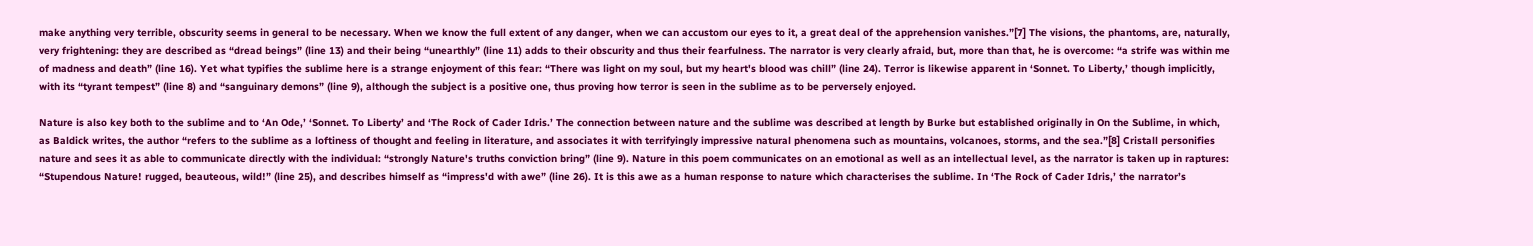make anything very terrible, obscurity seems in general to be necessary. When we know the full extent of any danger, when we can accustom our eyes to it, a great deal of the apprehension vanishes.”[7] The visions, the phantoms, are, naturally, very frightening: they are described as “dread beings” (line 13) and their being “unearthly” (line 11) adds to their obscurity and thus their fearfulness. The narrator is very clearly afraid, but, more than that, he is overcome: “a strife was within me of madness and death” (line 16). Yet what typifies the sublime here is a strange enjoyment of this fear: “There was light on my soul, but my heart's blood was chill” (line 24). Terror is likewise apparent in ‘Sonnet. To Liberty,’ though implicitly, with its “tyrant tempest” (line 8) and “sanguinary demons” (line 9), although the subject is a positive one, thus proving how terror is seen in the sublime as to be perversely enjoyed.

Nature is also key both to the sublime and to ‘An Ode,’ ‘Sonnet. To Liberty’ and ‘The Rock of Cader Idris.’ The connection between nature and the sublime was described at length by Burke but established originally in On the Sublime, in which, as Baldick writes, the author “refers to the sublime as a loftiness of thought and feeling in literature, and associates it with terrifyingly impressive natural phenomena such as mountains, volcanoes, storms, and the sea.”[8] Cristall personifies nature and sees it as able to communicate directly with the individual: “strongly Nature's truths conviction bring” (line 9). Nature in this poem communicates on an emotional as well as an intellectual level, as the narrator is taken up in raptures: “Stupendous Nature! rugged, beauteous, wild!” (line 25), and describes himself as “impress'd with awe” (line 26). It is this awe as a human response to nature which characterises the sublime. In ‘The Rock of Cader Idris,’ the narrator’s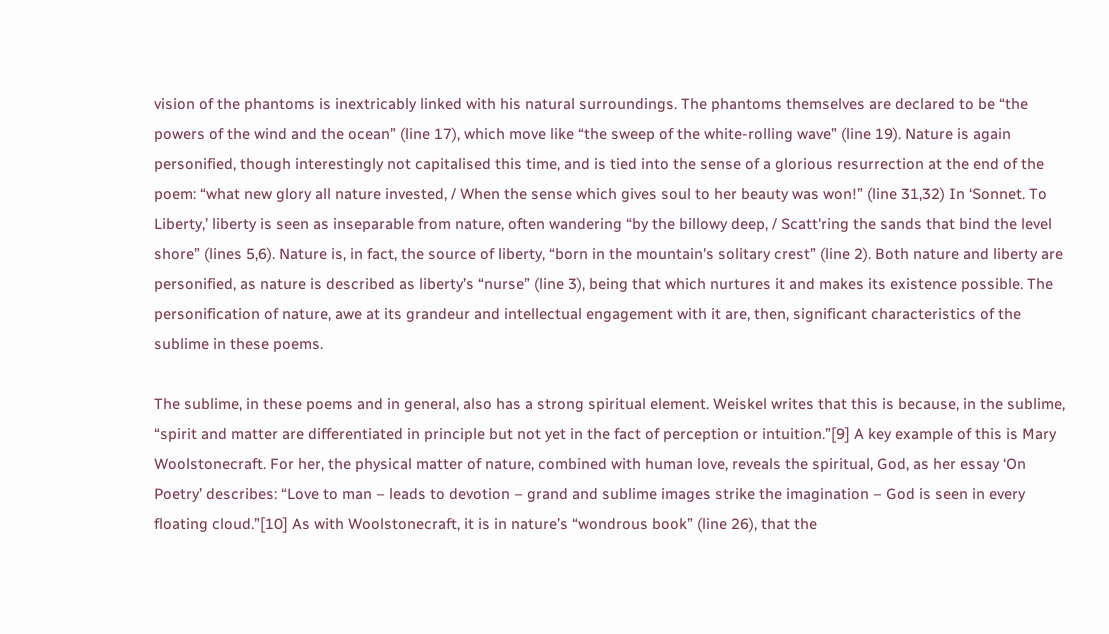vision of the phantoms is inextricably linked with his natural surroundings. The phantoms themselves are declared to be “the powers of the wind and the ocean” (line 17), which move like “the sweep of the white-rolling wave” (line 19). Nature is again personified, though interestingly not capitalised this time, and is tied into the sense of a glorious resurrection at the end of the poem: “what new glory all nature invested, / When the sense which gives soul to her beauty was won!” (line 31,32) In ‘Sonnet. To Liberty,’ liberty is seen as inseparable from nature, often wandering “by the billowy deep, / Scatt'ring the sands that bind the level shore” (lines 5,6). Nature is, in fact, the source of liberty, “born in the mountain's solitary crest” (line 2). Both nature and liberty are personified, as nature is described as liberty’s “nurse” (line 3), being that which nurtures it and makes its existence possible. The personification of nature, awe at its grandeur and intellectual engagement with it are, then, significant characteristics of the sublime in these poems.

The sublime, in these poems and in general, also has a strong spiritual element. Weiskel writes that this is because, in the sublime, “spirit and matter are differentiated in principle but not yet in the fact of perception or intuition.”[9] A key example of this is Mary Woolstonecraft. For her, the physical matter of nature, combined with human love, reveals the spiritual, God, as her essay ‘On Poetry’ describes: “Love to man – leads to devotion – grand and sublime images strike the imagination – God is seen in every floating cloud.”[10] As with Woolstonecraft, it is in nature’s “wondrous book” (line 26), that the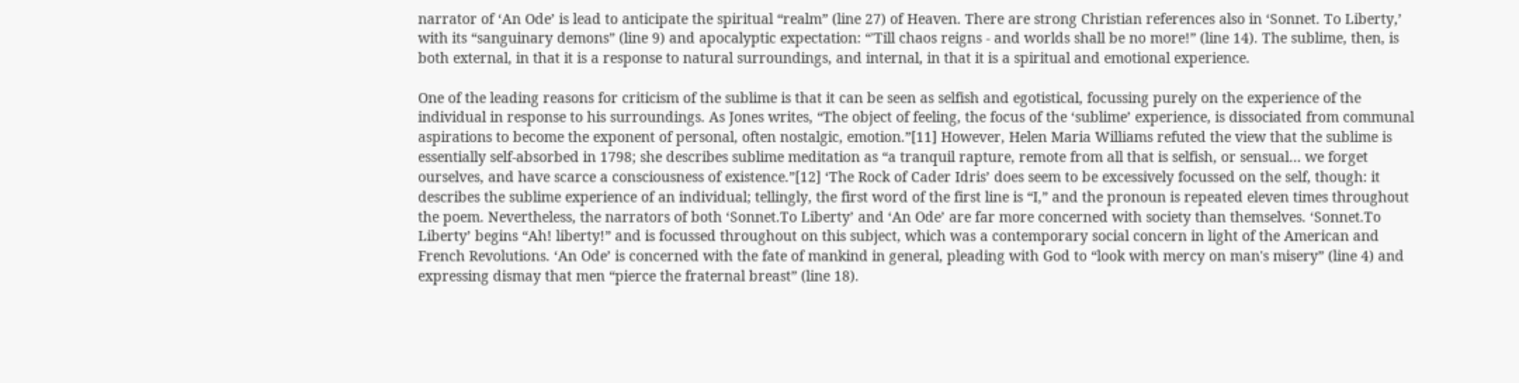narrator of ‘An Ode’ is lead to anticipate the spiritual “realm” (line 27) of Heaven. There are strong Christian references also in ‘Sonnet. To Liberty,’ with its “sanguinary demons” (line 9) and apocalyptic expectation: “'Till chaos reigns - and worlds shall be no more!” (line 14). The sublime, then, is both external, in that it is a response to natural surroundings, and internal, in that it is a spiritual and emotional experience.

One of the leading reasons for criticism of the sublime is that it can be seen as selfish and egotistical, focussing purely on the experience of the individual in response to his surroundings. As Jones writes, “The object of feeling, the focus of the ‘sublime’ experience, is dissociated from communal aspirations to become the exponent of personal, often nostalgic, emotion.”[11] However, Helen Maria Williams refuted the view that the sublime is essentially self-absorbed in 1798; she describes sublime meditation as “a tranquil rapture, remote from all that is selfish, or sensual… we forget ourselves, and have scarce a consciousness of existence.”[12] ‘The Rock of Cader Idris’ does seem to be excessively focussed on the self, though: it describes the sublime experience of an individual; tellingly, the first word of the first line is “I,” and the pronoun is repeated eleven times throughout the poem. Nevertheless, the narrators of both ‘Sonnet.To Liberty’ and ‘An Ode’ are far more concerned with society than themselves. ‘Sonnet.To Liberty’ begins “Ah! liberty!” and is focussed throughout on this subject, which was a contemporary social concern in light of the American and French Revolutions. ‘An Ode’ is concerned with the fate of mankind in general, pleading with God to “look with mercy on man's misery” (line 4) and expressing dismay that men “pierce the fraternal breast” (line 18).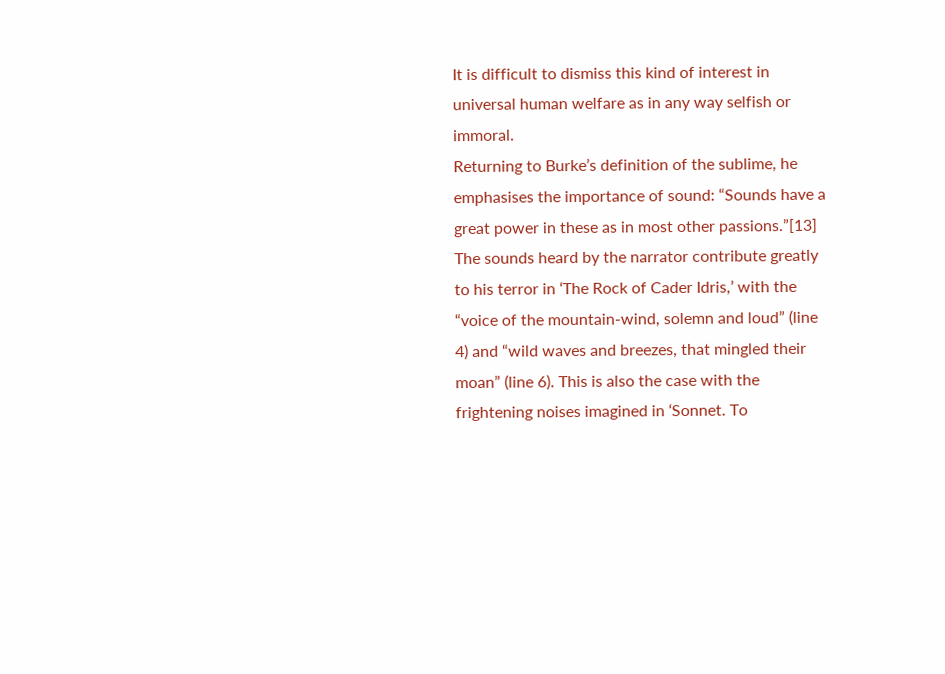It is difficult to dismiss this kind of interest in universal human welfare as in any way selfish or immoral.
Returning to Burke’s definition of the sublime, he emphasises the importance of sound: “Sounds have a great power in these as in most other passions.”[13] The sounds heard by the narrator contribute greatly to his terror in ‘The Rock of Cader Idris,’ with the “voice of the mountain-wind, solemn and loud” (line 4) and “wild waves and breezes, that mingled their moan” (line 6). This is also the case with the frightening noises imagined in ‘Sonnet. To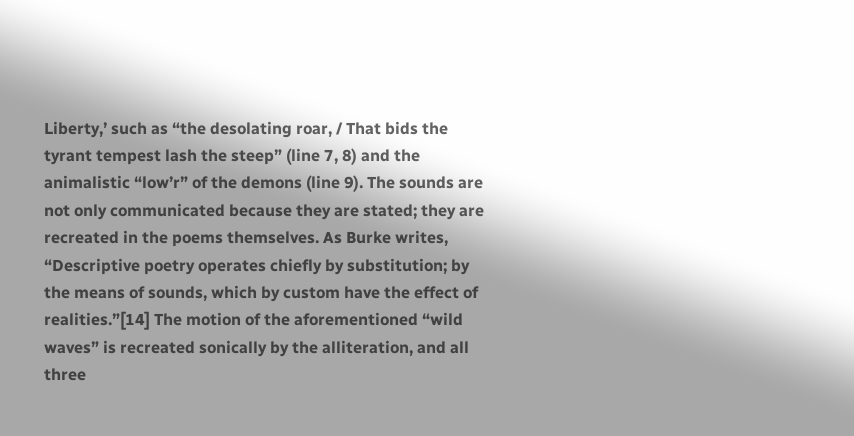Liberty,’ such as “the desolating roar, / That bids the tyrant tempest lash the steep” (line 7, 8) and the animalistic “low’r” of the demons (line 9). The sounds are not only communicated because they are stated; they are recreated in the poems themselves. As Burke writes, “Descriptive poetry operates chiefly by substitution; by the means of sounds, which by custom have the effect of realities.”[14] The motion of the aforementioned “wild waves” is recreated sonically by the alliteration, and all three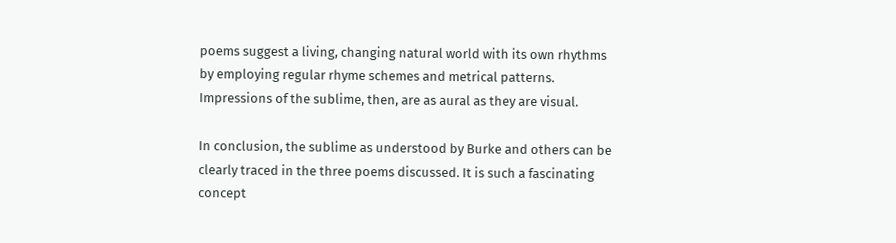poems suggest a living, changing natural world with its own rhythms by employing regular rhyme schemes and metrical patterns. Impressions of the sublime, then, are as aural as they are visual.

In conclusion, the sublime as understood by Burke and others can be clearly traced in the three poems discussed. It is such a fascinating concept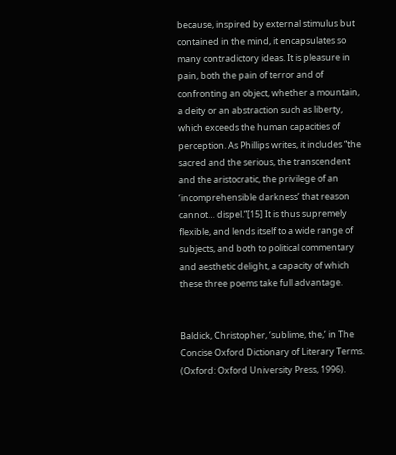because, inspired by external stimulus but contained in the mind, it encapsulates so many contradictory ideas. It is pleasure in pain, both the pain of terror and of confronting an object, whether a mountain, a deity or an abstraction such as liberty, which exceeds the human capacities of perception. As Phillips writes, it includes “the sacred and the serious, the transcendent and the aristocratic, the privilege of an ‘incomprehensible darkness’ that reason cannot… dispel.”[15] It is thus supremely flexible, and lends itself to a wide range of subjects, and both to political commentary and aesthetic delight, a capacity of which these three poems take full advantage.


Baldick, Christopher, ‘sublime, the,’ in The Concise Oxford Dictionary of Literary Terms. (Oxford: Oxford University Press, 1996).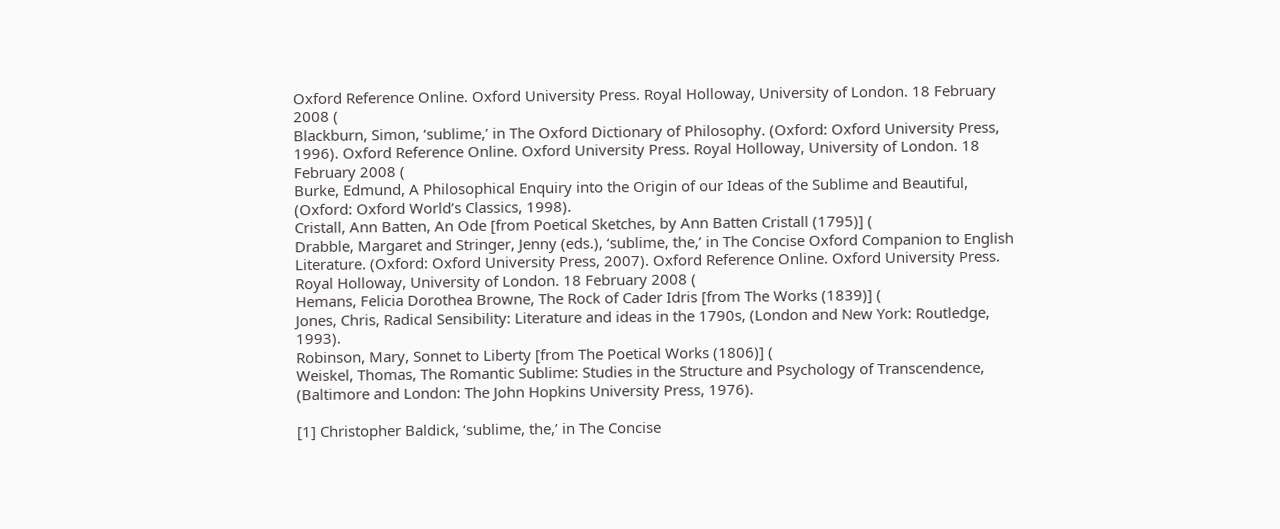Oxford Reference Online. Oxford University Press. Royal Holloway, University of London. 18 February 2008 (
Blackburn, Simon, ‘sublime,’ in The Oxford Dictionary of Philosophy. (Oxford: Oxford University Press, 1996). Oxford Reference Online. Oxford University Press. Royal Holloway, University of London. 18 February 2008 (
Burke, Edmund, A Philosophical Enquiry into the Origin of our Ideas of the Sublime and Beautiful, (Oxford: Oxford World’s Classics, 1998).
Cristall, Ann Batten, An Ode [from Poetical Sketches, by Ann Batten Cristall (1795)] (
Drabble, Margaret and Stringer, Jenny (eds.), ‘sublime, the,’ in The Concise Oxford Companion to English Literature. (Oxford: Oxford University Press, 2007). Oxford Reference Online. Oxford University Press. Royal Holloway, University of London. 18 February 2008 (
Hemans, Felicia Dorothea Browne, The Rock of Cader Idris [from The Works (1839)] (
Jones, Chris, Radical Sensibility: Literature and ideas in the 1790s, (London and New York: Routledge, 1993).
Robinson, Mary, Sonnet to Liberty [from The Poetical Works (1806)] (
Weiskel, Thomas, The Romantic Sublime: Studies in the Structure and Psychology of Transcendence, (Baltimore and London: The John Hopkins University Press, 1976).

[1] Christopher Baldick, ‘sublime, the,’ in The Concise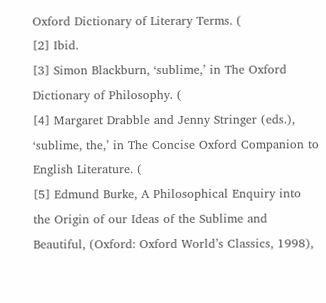Oxford Dictionary of Literary Terms. (
[2] Ibid.
[3] Simon Blackburn, ‘sublime,’ in The Oxford Dictionary of Philosophy. (
[4] Margaret Drabble and Jenny Stringer (eds.), ‘sublime, the,’ in The Concise Oxford Companion to English Literature. (
[5] Edmund Burke, A Philosophical Enquiry into the Origin of our Ideas of the Sublime and Beautiful, (Oxford: Oxford World’s Classics, 1998),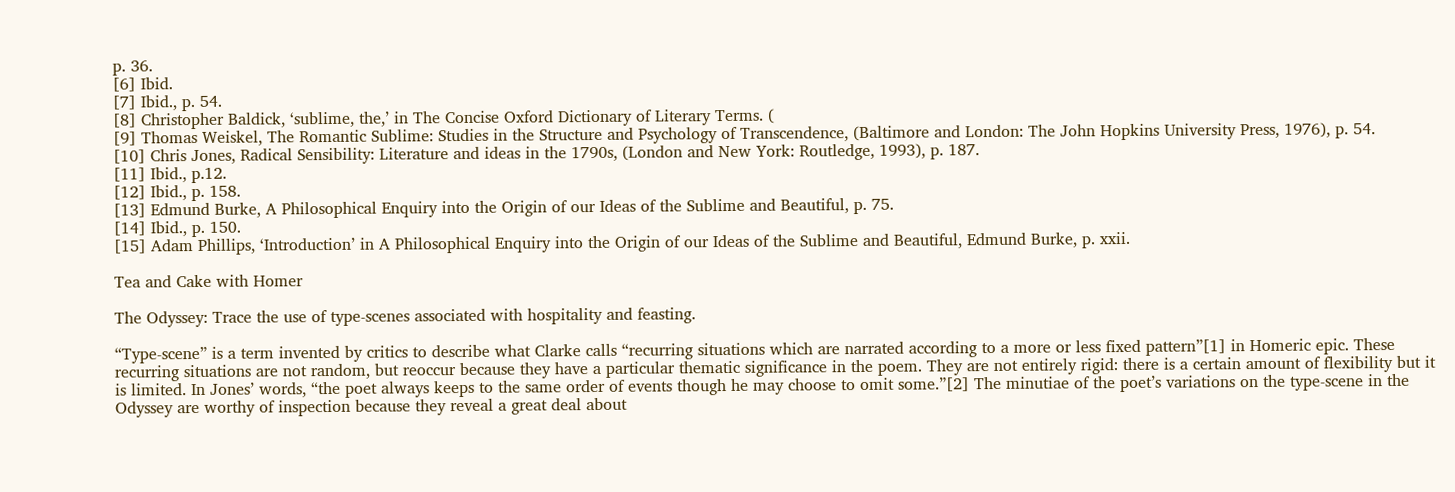p. 36.
[6] Ibid.
[7] Ibid., p. 54.
[8] Christopher Baldick, ‘sublime, the,’ in The Concise Oxford Dictionary of Literary Terms. (
[9] Thomas Weiskel, The Romantic Sublime: Studies in the Structure and Psychology of Transcendence, (Baltimore and London: The John Hopkins University Press, 1976), p. 54.
[10] Chris Jones, Radical Sensibility: Literature and ideas in the 1790s, (London and New York: Routledge, 1993), p. 187.
[11] Ibid., p.12.
[12] Ibid., p. 158.
[13] Edmund Burke, A Philosophical Enquiry into the Origin of our Ideas of the Sublime and Beautiful, p. 75.
[14] Ibid., p. 150.
[15] Adam Phillips, ‘Introduction’ in A Philosophical Enquiry into the Origin of our Ideas of the Sublime and Beautiful, Edmund Burke, p. xxii.

Tea and Cake with Homer

The Odyssey: Trace the use of type-scenes associated with hospitality and feasting.

“Type-scene” is a term invented by critics to describe what Clarke calls “recurring situations which are narrated according to a more or less fixed pattern”[1] in Homeric epic. These recurring situations are not random, but reoccur because they have a particular thematic significance in the poem. They are not entirely rigid: there is a certain amount of flexibility but it is limited. In Jones’ words, “the poet always keeps to the same order of events though he may choose to omit some.”[2] The minutiae of the poet’s variations on the type-scene in the Odyssey are worthy of inspection because they reveal a great deal about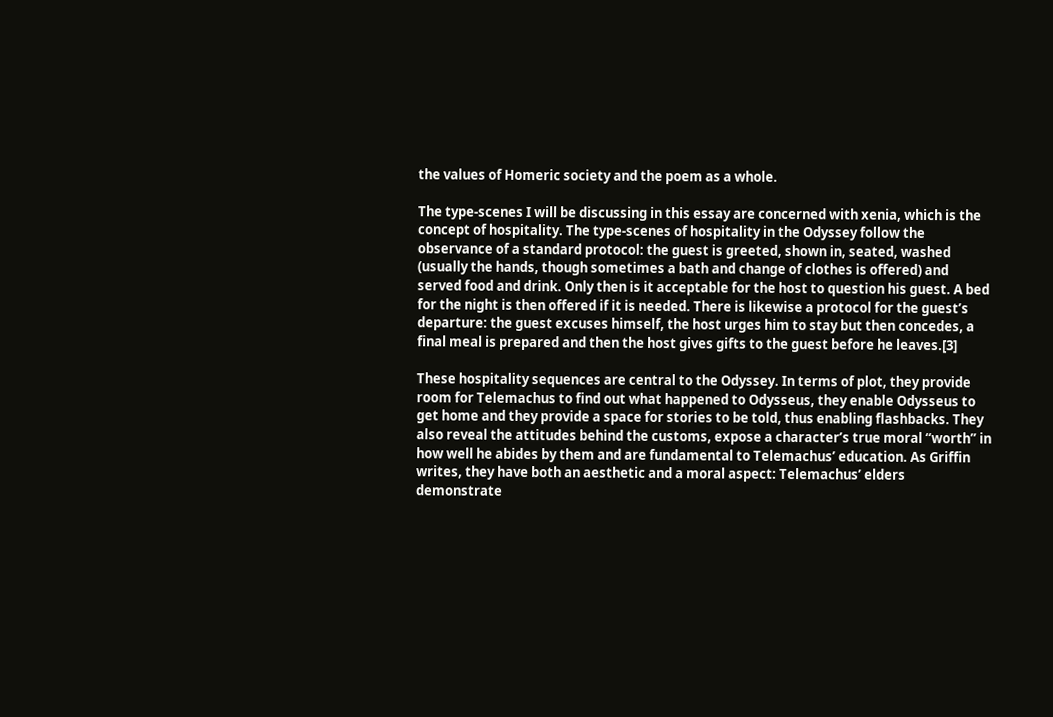the values of Homeric society and the poem as a whole.

The type-scenes I will be discussing in this essay are concerned with xenia, which is the concept of hospitality. The type-scenes of hospitality in the Odyssey follow the observance of a standard protocol: the guest is greeted, shown in, seated, washed (usually the hands, though sometimes a bath and change of clothes is offered) and served food and drink. Only then is it acceptable for the host to question his guest. A bed for the night is then offered if it is needed. There is likewise a protocol for the guest’s departure: the guest excuses himself, the host urges him to stay but then concedes, a final meal is prepared and then the host gives gifts to the guest before he leaves.[3]

These hospitality sequences are central to the Odyssey. In terms of plot, they provide room for Telemachus to find out what happened to Odysseus, they enable Odysseus to get home and they provide a space for stories to be told, thus enabling flashbacks. They also reveal the attitudes behind the customs, expose a character’s true moral “worth” in how well he abides by them and are fundamental to Telemachus’ education. As Griffin writes, they have both an aesthetic and a moral aspect: Telemachus’ elders demonstrate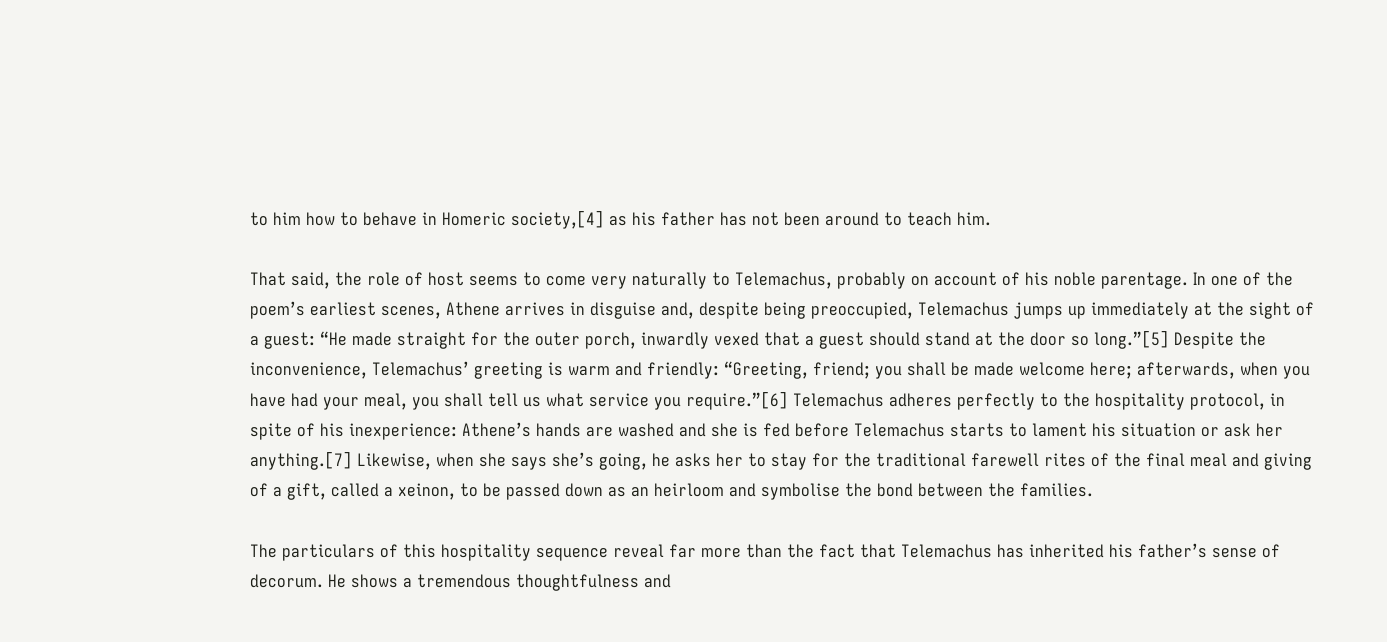to him how to behave in Homeric society,[4] as his father has not been around to teach him.

That said, the role of host seems to come very naturally to Telemachus, probably on account of his noble parentage. In one of the poem’s earliest scenes, Athene arrives in disguise and, despite being preoccupied, Telemachus jumps up immediately at the sight of a guest: “He made straight for the outer porch, inwardly vexed that a guest should stand at the door so long.”[5] Despite the inconvenience, Telemachus’ greeting is warm and friendly: “Greeting, friend; you shall be made welcome here; afterwards, when you have had your meal, you shall tell us what service you require.”[6] Telemachus adheres perfectly to the hospitality protocol, in spite of his inexperience: Athene’s hands are washed and she is fed before Telemachus starts to lament his situation or ask her anything.[7] Likewise, when she says she’s going, he asks her to stay for the traditional farewell rites of the final meal and giving of a gift, called a xeinon, to be passed down as an heirloom and symbolise the bond between the families.

The particulars of this hospitality sequence reveal far more than the fact that Telemachus has inherited his father’s sense of decorum. He shows a tremendous thoughtfulness and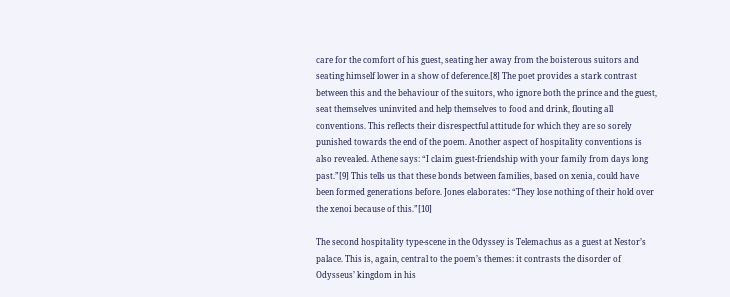care for the comfort of his guest, seating her away from the boisterous suitors and seating himself lower in a show of deference.[8] The poet provides a stark contrast between this and the behaviour of the suitors, who ignore both the prince and the guest, seat themselves uninvited and help themselves to food and drink, flouting all conventions. This reflects their disrespectful attitude for which they are so sorely punished towards the end of the poem. Another aspect of hospitality conventions is also revealed. Athene says: “I claim guest-friendship with your family from days long past.”[9] This tells us that these bonds between families, based on xenia, could have been formed generations before. Jones elaborates: “They lose nothing of their hold over the xenoi because of this.”[10]

The second hospitality type-scene in the Odyssey is Telemachus as a guest at Nestor’s palace. This is, again, central to the poem’s themes: it contrasts the disorder of Odysseus’ kingdom in his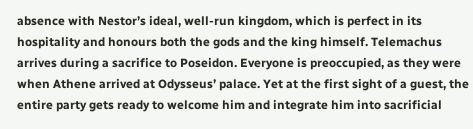absence with Nestor’s ideal, well-run kingdom, which is perfect in its hospitality and honours both the gods and the king himself. Telemachus arrives during a sacrifice to Poseidon. Everyone is preoccupied, as they were when Athene arrived at Odysseus’ palace. Yet at the first sight of a guest, the entire party gets ready to welcome him and integrate him into sacrificial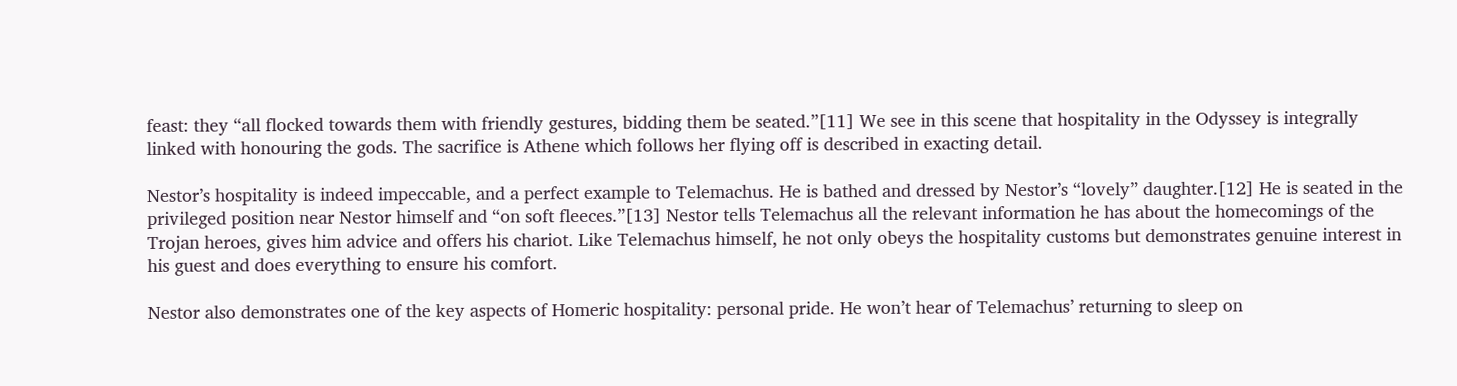feast: they “all flocked towards them with friendly gestures, bidding them be seated.”[11] We see in this scene that hospitality in the Odyssey is integrally linked with honouring the gods. The sacrifice is Athene which follows her flying off is described in exacting detail.

Nestor’s hospitality is indeed impeccable, and a perfect example to Telemachus. He is bathed and dressed by Nestor’s “lovely” daughter.[12] He is seated in the privileged position near Nestor himself and “on soft fleeces.”[13] Nestor tells Telemachus all the relevant information he has about the homecomings of the Trojan heroes, gives him advice and offers his chariot. Like Telemachus himself, he not only obeys the hospitality customs but demonstrates genuine interest in his guest and does everything to ensure his comfort.

Nestor also demonstrates one of the key aspects of Homeric hospitality: personal pride. He won’t hear of Telemachus’ returning to sleep on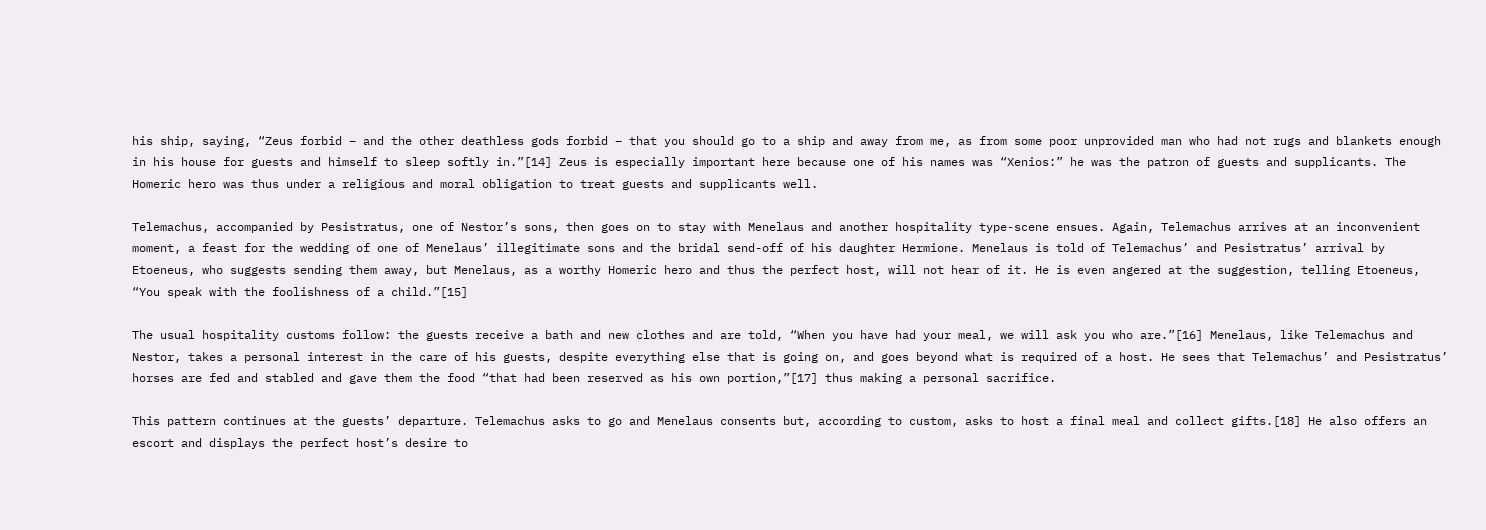his ship, saying, “Zeus forbid – and the other deathless gods forbid – that you should go to a ship and away from me, as from some poor unprovided man who had not rugs and blankets enough in his house for guests and himself to sleep softly in.”[14] Zeus is especially important here because one of his names was “Xenios:” he was the patron of guests and supplicants. The Homeric hero was thus under a religious and moral obligation to treat guests and supplicants well.

Telemachus, accompanied by Pesistratus, one of Nestor’s sons, then goes on to stay with Menelaus and another hospitality type-scene ensues. Again, Telemachus arrives at an inconvenient moment, a feast for the wedding of one of Menelaus’ illegitimate sons and the bridal send-off of his daughter Hermione. Menelaus is told of Telemachus’ and Pesistratus’ arrival by Etoeneus, who suggests sending them away, but Menelaus, as a worthy Homeric hero and thus the perfect host, will not hear of it. He is even angered at the suggestion, telling Etoeneus, “You speak with the foolishness of a child.”[15]

The usual hospitality customs follow: the guests receive a bath and new clothes and are told, “When you have had your meal, we will ask you who are.”[16] Menelaus, like Telemachus and Nestor, takes a personal interest in the care of his guests, despite everything else that is going on, and goes beyond what is required of a host. He sees that Telemachus’ and Pesistratus’ horses are fed and stabled and gave them the food “that had been reserved as his own portion,”[17] thus making a personal sacrifice.

This pattern continues at the guests’ departure. Telemachus asks to go and Menelaus consents but, according to custom, asks to host a final meal and collect gifts.[18] He also offers an escort and displays the perfect host’s desire to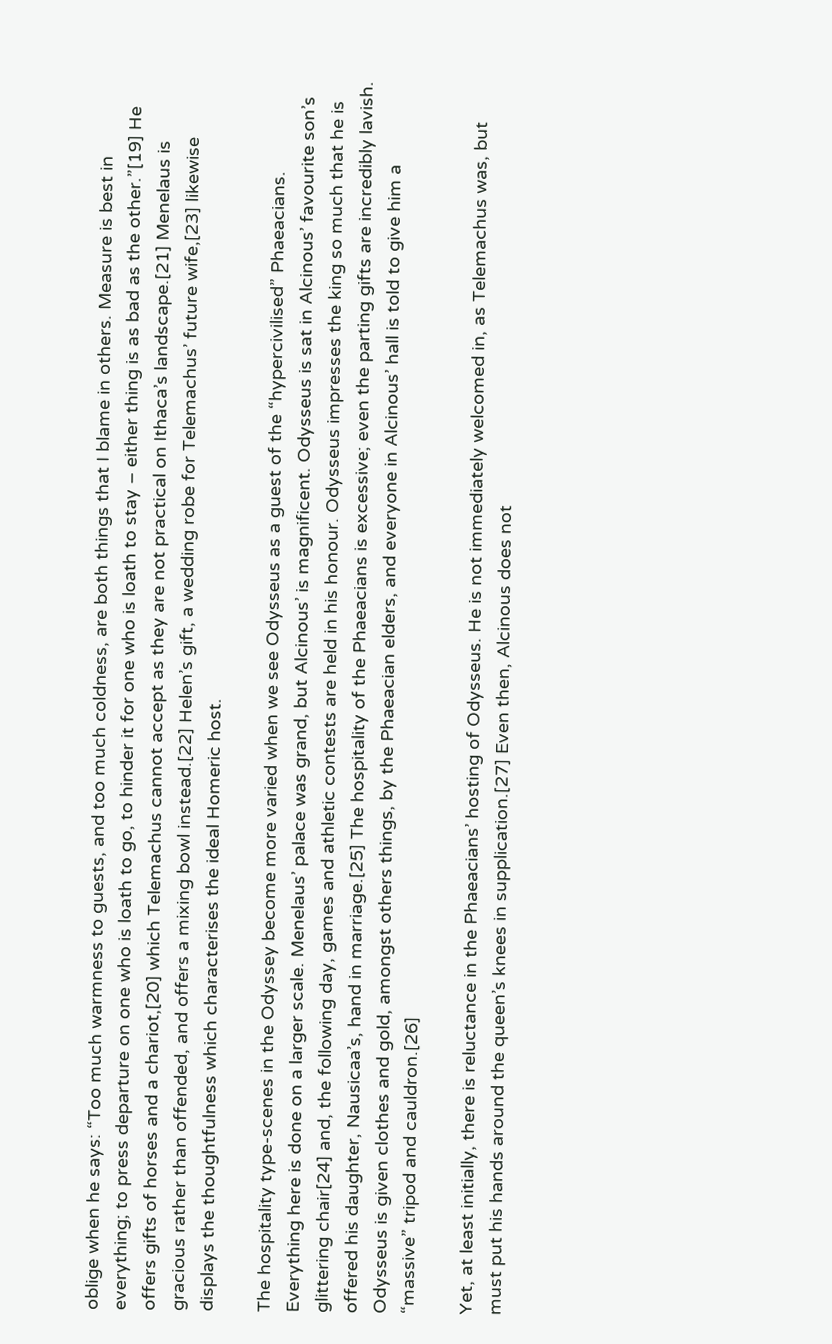oblige when he says: “Too much warmness to guests, and too much coldness, are both things that I blame in others. Measure is best in everything; to press departure on one who is loath to go, to hinder it for one who is loath to stay – either thing is as bad as the other.”[19] He offers gifts of horses and a chariot,[20] which Telemachus cannot accept as they are not practical on Ithaca’s landscape.[21] Menelaus is gracious rather than offended, and offers a mixing bowl instead.[22] Helen’s gift, a wedding robe for Telemachus’ future wife,[23] likewise displays the thoughtfulness which characterises the ideal Homeric host.

The hospitality type-scenes in the Odyssey become more varied when we see Odysseus as a guest of the “hypercivilised” Phaeacians. Everything here is done on a larger scale. Menelaus’ palace was grand, but Alcinous’ is magnificent. Odysseus is sat in Alcinous’ favourite son’s glittering chair[24] and, the following day, games and athletic contests are held in his honour. Odysseus impresses the king so much that he is offered his daughter, Nausicaa’s, hand in marriage.[25] The hospitality of the Phaeacians is excessive; even the parting gifts are incredibly lavish. Odysseus is given clothes and gold, amongst others things, by the Phaeacian elders, and everyone in Alcinous’ hall is told to give him a “massive” tripod and cauldron.[26]

Yet, at least initially, there is reluctance in the Phaeacians’ hosting of Odysseus. He is not immediately welcomed in, as Telemachus was, but must put his hands around the queen’s knees in supplication.[27] Even then, Alcinous does not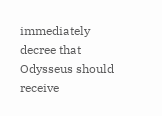immediately decree that Odysseus should receive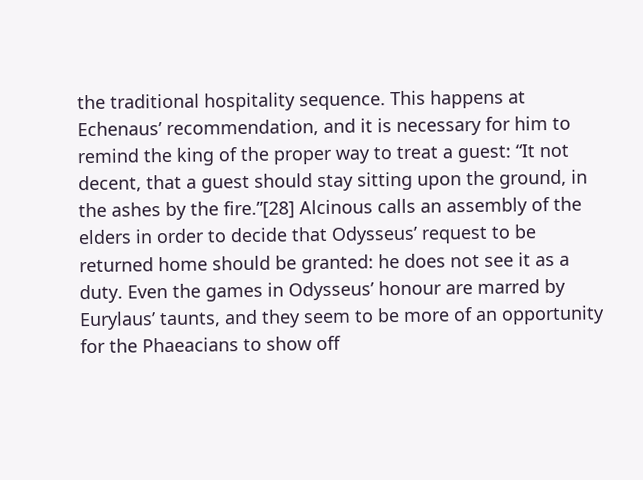the traditional hospitality sequence. This happens at Echenaus’ recommendation, and it is necessary for him to remind the king of the proper way to treat a guest: “It not decent, that a guest should stay sitting upon the ground, in the ashes by the fire.”[28] Alcinous calls an assembly of the elders in order to decide that Odysseus’ request to be returned home should be granted: he does not see it as a duty. Even the games in Odysseus’ honour are marred by Eurylaus’ taunts, and they seem to be more of an opportunity for the Phaeacians to show off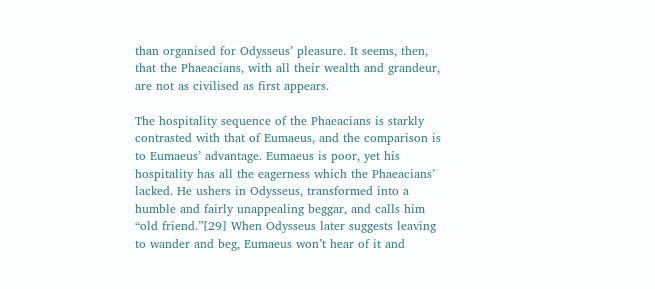than organised for Odysseus’ pleasure. It seems, then, that the Phaeacians, with all their wealth and grandeur, are not as civilised as first appears.

The hospitality sequence of the Phaeacians is starkly contrasted with that of Eumaeus, and the comparison is to Eumaeus’ advantage. Eumaeus is poor, yet his hospitality has all the eagerness which the Phaeacians’ lacked. He ushers in Odysseus, transformed into a humble and fairly unappealing beggar, and calls him “old friend.”[29] When Odysseus later suggests leaving to wander and beg, Eumaeus won’t hear of it and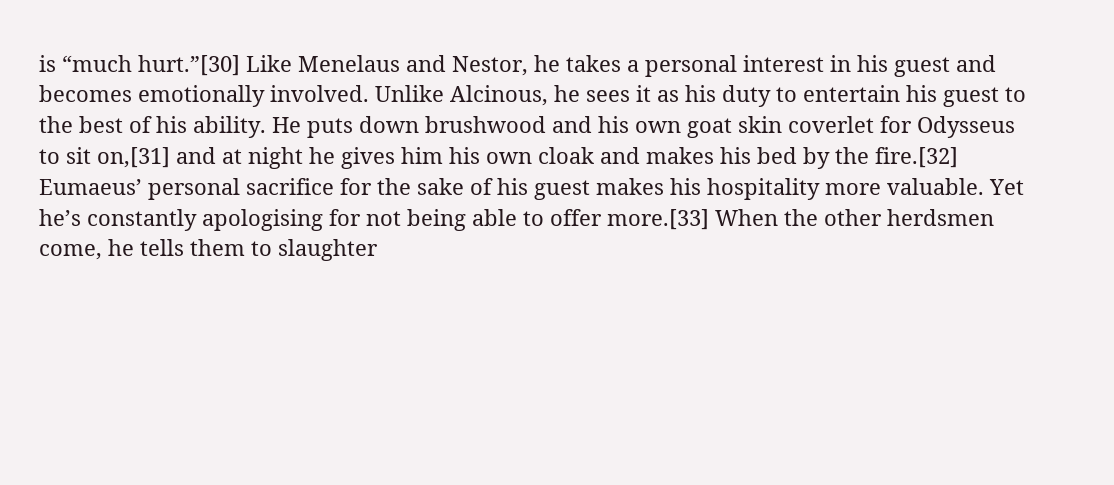is “much hurt.”[30] Like Menelaus and Nestor, he takes a personal interest in his guest and becomes emotionally involved. Unlike Alcinous, he sees it as his duty to entertain his guest to the best of his ability. He puts down brushwood and his own goat skin coverlet for Odysseus to sit on,[31] and at night he gives him his own cloak and makes his bed by the fire.[32] Eumaeus’ personal sacrifice for the sake of his guest makes his hospitality more valuable. Yet he’s constantly apologising for not being able to offer more.[33] When the other herdsmen come, he tells them to slaughter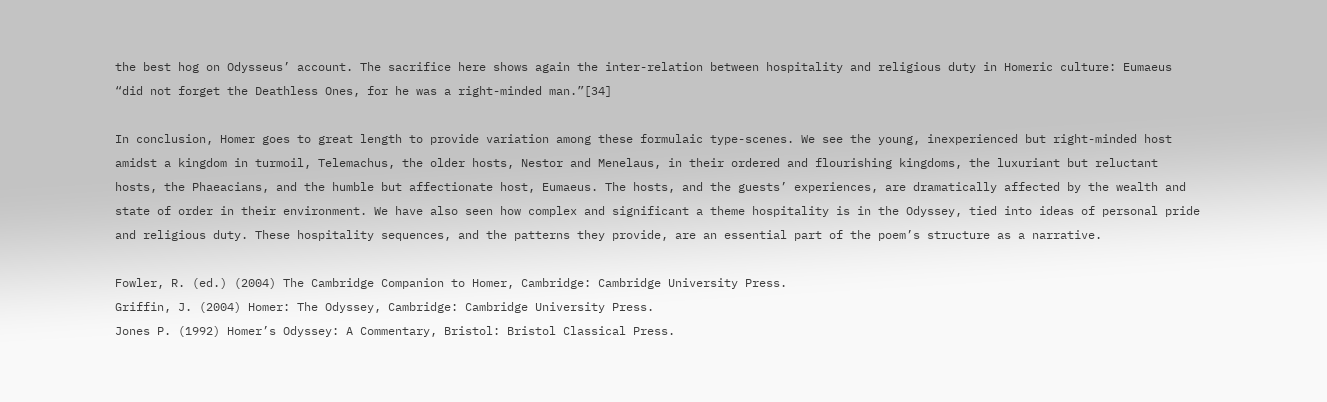the best hog on Odysseus’ account. The sacrifice here shows again the inter-relation between hospitality and religious duty in Homeric culture: Eumaeus “did not forget the Deathless Ones, for he was a right-minded man.”[34]

In conclusion, Homer goes to great length to provide variation among these formulaic type-scenes. We see the young, inexperienced but right-minded host amidst a kingdom in turmoil, Telemachus, the older hosts, Nestor and Menelaus, in their ordered and flourishing kingdoms, the luxuriant but reluctant hosts, the Phaeacians, and the humble but affectionate host, Eumaeus. The hosts, and the guests’ experiences, are dramatically affected by the wealth and state of order in their environment. We have also seen how complex and significant a theme hospitality is in the Odyssey, tied into ideas of personal pride and religious duty. These hospitality sequences, and the patterns they provide, are an essential part of the poem’s structure as a narrative.

Fowler, R. (ed.) (2004) The Cambridge Companion to Homer, Cambridge: Cambridge University Press.
Griffin, J. (2004) Homer: The Odyssey, Cambridge: Cambridge University Press.
Jones P. (1992) Homer’s Odyssey: A Commentary, Bristol: Bristol Classical Press.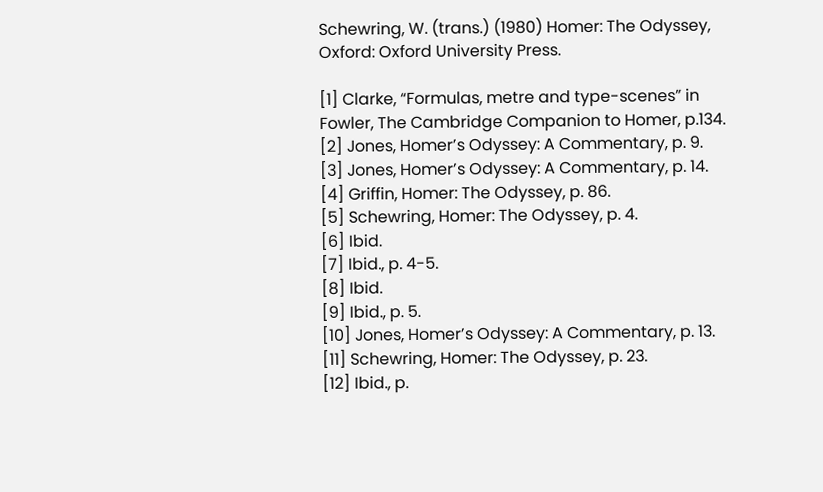Schewring, W. (trans.) (1980) Homer: The Odyssey, Oxford: Oxford University Press.

[1] Clarke, “Formulas, metre and type-scenes” in Fowler, The Cambridge Companion to Homer, p.134.
[2] Jones, Homer’s Odyssey: A Commentary, p. 9.
[3] Jones, Homer’s Odyssey: A Commentary, p. 14.
[4] Griffin, Homer: The Odyssey, p. 86.
[5] Schewring, Homer: The Odyssey, p. 4.
[6] Ibid.
[7] Ibid., p. 4-5.
[8] Ibid.
[9] Ibid., p. 5.
[10] Jones, Homer’s Odyssey: A Commentary, p. 13.
[11] Schewring, Homer: The Odyssey, p. 23.
[12] Ibid., p.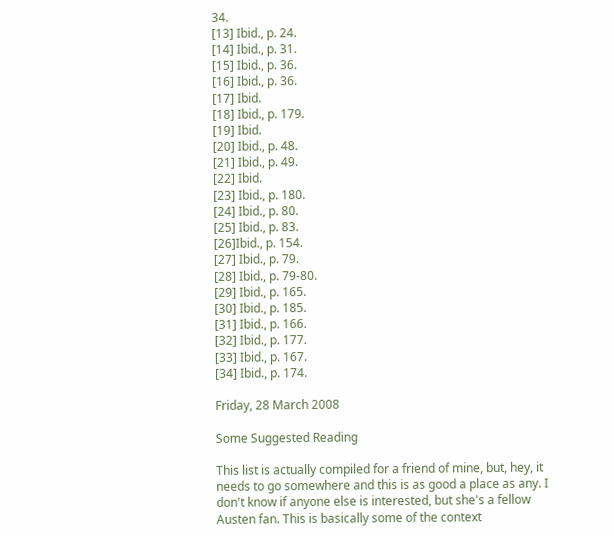34.
[13] Ibid., p. 24.
[14] Ibid., p. 31.
[15] Ibid., p. 36.
[16] Ibid., p. 36.
[17] Ibid.
[18] Ibid., p. 179.
[19] Ibid.
[20] Ibid., p. 48.
[21] Ibid., p. 49.
[22] Ibid.
[23] Ibid., p. 180.
[24] Ibid., p. 80.
[25] Ibid., p. 83.
[26]Ibid., p. 154.
[27] Ibid., p. 79.
[28] Ibid., p. 79-80.
[29] Ibid., p. 165.
[30] Ibid., p. 185.
[31] Ibid., p. 166.
[32] Ibid., p. 177.
[33] Ibid., p. 167.
[34] Ibid., p. 174.

Friday, 28 March 2008

Some Suggested Reading

This list is actually compiled for a friend of mine, but, hey, it needs to go somewhere and this is as good a place as any. I don't know if anyone else is interested, but she's a fellow Austen fan. This is basically some of the context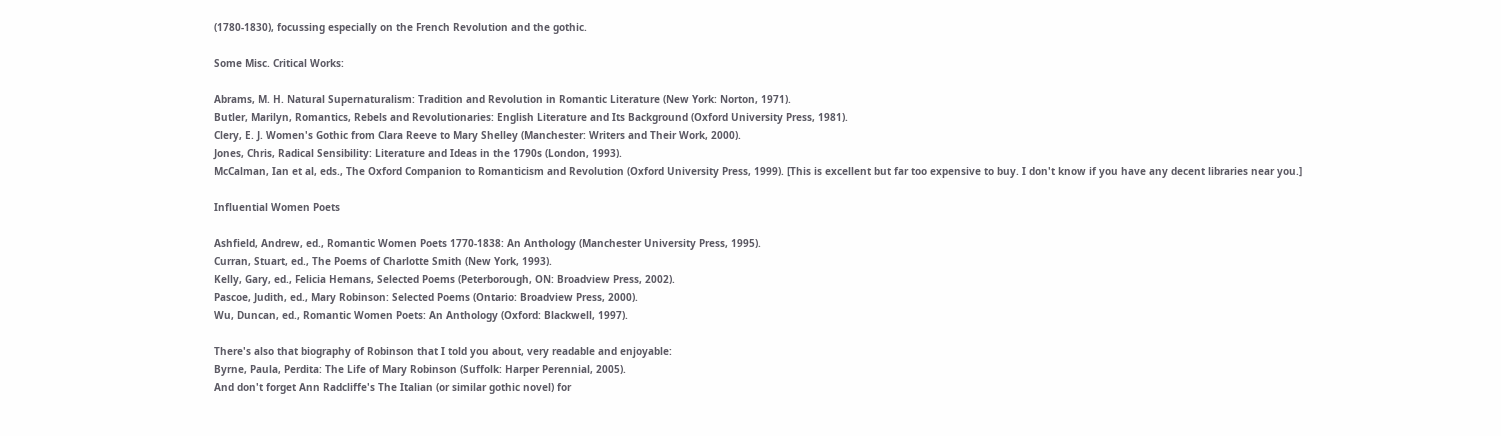(1780-1830), focussing especially on the French Revolution and the gothic.

Some Misc. Critical Works:

Abrams, M. H. Natural Supernaturalism: Tradition and Revolution in Romantic Literature (New York: Norton, 1971).
Butler, Marilyn, Romantics, Rebels and Revolutionaries: English Literature and Its Background (Oxford University Press, 1981).
Clery, E. J. Women's Gothic from Clara Reeve to Mary Shelley (Manchester: Writers and Their Work, 2000).
Jones, Chris, Radical Sensibility: Literature and Ideas in the 1790s (London, 1993).
McCalman, Ian et al, eds., The Oxford Companion to Romanticism and Revolution (Oxford University Press, 1999). [This is excellent but far too expensive to buy. I don't know if you have any decent libraries near you.]

Influential Women Poets

Ashfield, Andrew, ed., Romantic Women Poets 1770-1838: An Anthology (Manchester University Press, 1995).
Curran, Stuart, ed., The Poems of Charlotte Smith (New York, 1993).
Kelly, Gary, ed., Felicia Hemans, Selected Poems (Peterborough, ON: Broadview Press, 2002).
Pascoe, Judith, ed., Mary Robinson: Selected Poems (Ontario: Broadview Press, 2000).
Wu, Duncan, ed., Romantic Women Poets: An Anthology (Oxford: Blackwell, 1997).

There's also that biography of Robinson that I told you about, very readable and enjoyable:
Byrne, Paula, Perdita: The Life of Mary Robinson (Suffolk: Harper Perennial, 2005).
And don't forget Ann Radcliffe's The Italian (or similar gothic novel) for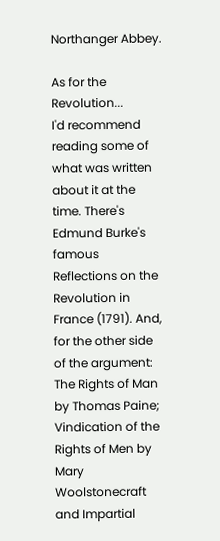Northanger Abbey.

As for the Revolution...
I'd recommend reading some of what was written about it at the time. There's Edmund Burke's famous Reflections on the Revolution in France (1791). And, for the other side of the argument: The Rights of Man by Thomas Paine; Vindication of the Rights of Men by Mary Woolstonecraft and Impartial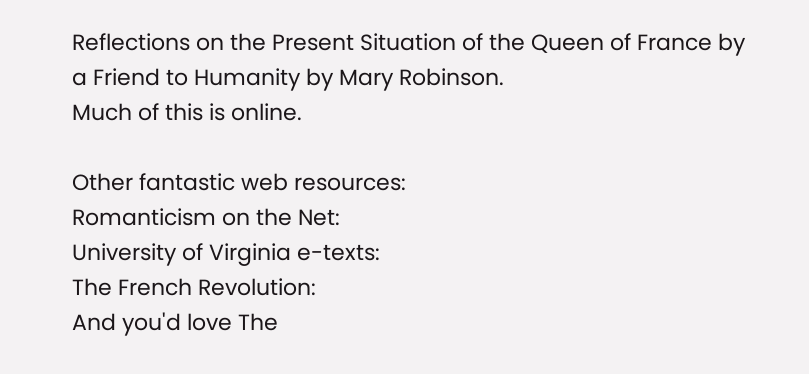Reflections on the Present Situation of the Queen of France by a Friend to Humanity by Mary Robinson.
Much of this is online.

Other fantastic web resources:
Romanticism on the Net:
University of Virginia e-texts:
The French Revolution:
And you'd love The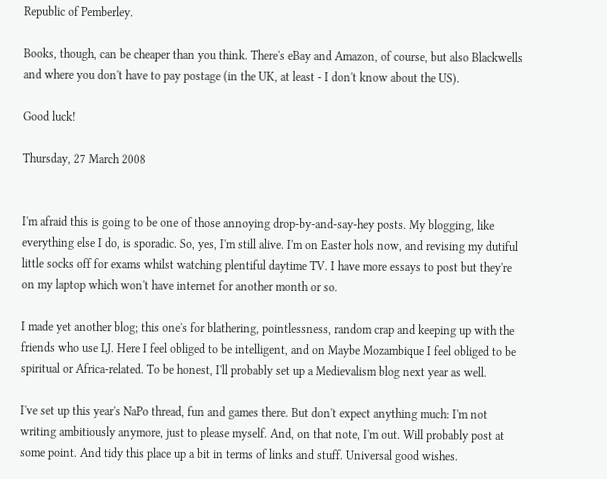Republic of Pemberley.

Books, though, can be cheaper than you think. There's eBay and Amazon, of course, but also Blackwells and where you don't have to pay postage (in the UK, at least - I don't know about the US).

Good luck!

Thursday, 27 March 2008


I'm afraid this is going to be one of those annoying drop-by-and-say-hey posts. My blogging, like everything else I do, is sporadic. So, yes, I'm still alive. I'm on Easter hols now, and revising my dutiful little socks off for exams whilst watching plentiful daytime TV. I have more essays to post but they're on my laptop which won't have internet for another month or so.

I made yet another blog; this one's for blathering, pointlessness, random crap and keeping up with the friends who use LJ. Here I feel obliged to be intelligent, and on Maybe Mozambique I feel obliged to be spiritual or Africa-related. To be honest, I'll probably set up a Medievalism blog next year as well.

I've set up this year's NaPo thread, fun and games there. But don't expect anything much: I'm not writing ambitiously anymore, just to please myself. And, on that note, I'm out. Will probably post at some point. And tidy this place up a bit in terms of links and stuff. Universal good wishes.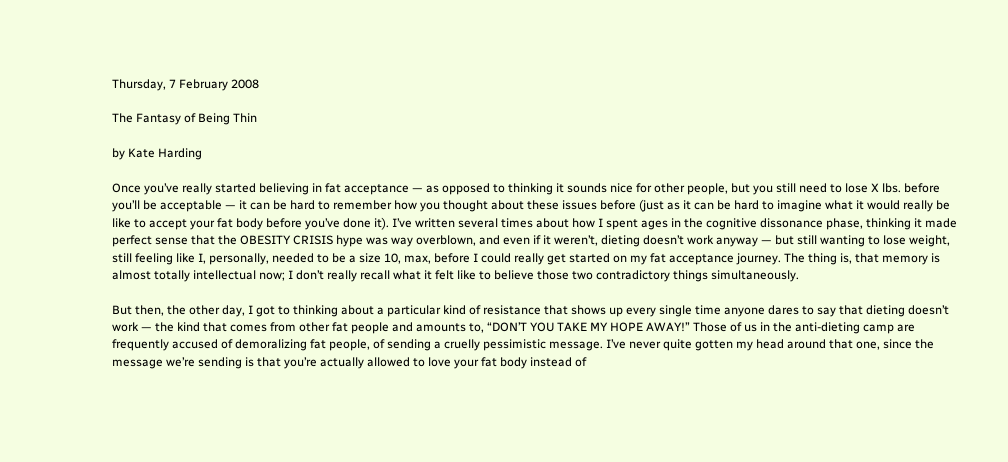Thursday, 7 February 2008

The Fantasy of Being Thin

by Kate Harding

Once you’ve really started believing in fat acceptance — as opposed to thinking it sounds nice for other people, but you still need to lose X lbs. before you’ll be acceptable — it can be hard to remember how you thought about these issues before (just as it can be hard to imagine what it would really be like to accept your fat body before you’ve done it). I’ve written several times about how I spent ages in the cognitive dissonance phase, thinking it made perfect sense that the OBESITY CRISIS hype was way overblown, and even if it weren’t, dieting doesn’t work anyway — but still wanting to lose weight, still feeling like I, personally, needed to be a size 10, max, before I could really get started on my fat acceptance journey. The thing is, that memory is almost totally intellectual now; I don’t really recall what it felt like to believe those two contradictory things simultaneously.

But then, the other day, I got to thinking about a particular kind of resistance that shows up every single time anyone dares to say that dieting doesn’t work — the kind that comes from other fat people and amounts to, “DON’T YOU TAKE MY HOPE AWAY!” Those of us in the anti-dieting camp are frequently accused of demoralizing fat people, of sending a cruelly pessimistic message. I’ve never quite gotten my head around that one, since the message we’re sending is that you’re actually allowed to love your fat body instead of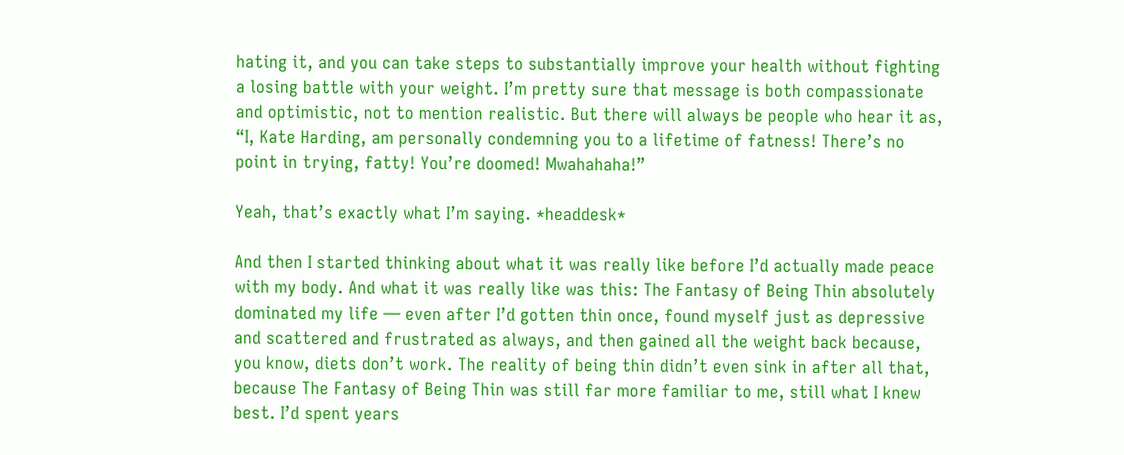hating it, and you can take steps to substantially improve your health without fighting a losing battle with your weight. I’m pretty sure that message is both compassionate and optimistic, not to mention realistic. But there will always be people who hear it as, “I, Kate Harding, am personally condemning you to a lifetime of fatness! There’s no point in trying, fatty! You’re doomed! Mwahahaha!”

Yeah, that’s exactly what I’m saying. *headdesk*

And then I started thinking about what it was really like before I’d actually made peace with my body. And what it was really like was this: The Fantasy of Being Thin absolutely dominated my life — even after I’d gotten thin once, found myself just as depressive and scattered and frustrated as always, and then gained all the weight back because, you know, diets don’t work. The reality of being thin didn’t even sink in after all that, because The Fantasy of Being Thin was still far more familiar to me, still what I knew best. I’d spent years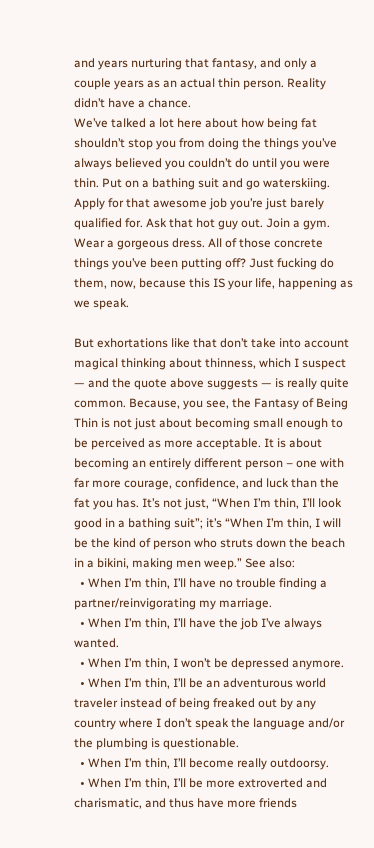and years nurturing that fantasy, and only a couple years as an actual thin person. Reality didn’t have a chance.
We’ve talked a lot here about how being fat shouldn’t stop you from doing the things you’ve always believed you couldn’t do until you were thin. Put on a bathing suit and go waterskiing. Apply for that awesome job you’re just barely qualified for. Ask that hot guy out. Join a gym. Wear a gorgeous dress. All of those concrete things you’ve been putting off? Just fucking do them, now, because this IS your life, happening as we speak.

But exhortations like that don’t take into account magical thinking about thinness, which I suspect — and the quote above suggests — is really quite common. Because, you see, the Fantasy of Being Thin is not just about becoming small enough to be perceived as more acceptable. It is about becoming an entirely different person – one with far more courage, confidence, and luck than the fat you has. It’s not just, “When I’m thin, I’ll look good in a bathing suit”; it’s “When I’m thin, I will be the kind of person who struts down the beach in a bikini, making men weep.” See also:
  • When I’m thin, I’ll have no trouble finding a partner/reinvigorating my marriage.
  • When I’m thin, I’ll have the job I’ve always wanted.
  • When I’m thin, I won’t be depressed anymore.
  • When I’m thin, I’ll be an adventurous world traveler instead of being freaked out by any country where I don’t speak the language and/or the plumbing is questionable.
  • When I’m thin, I’ll become really outdoorsy.
  • When I’m thin, I’ll be more extroverted and charismatic, and thus have more friends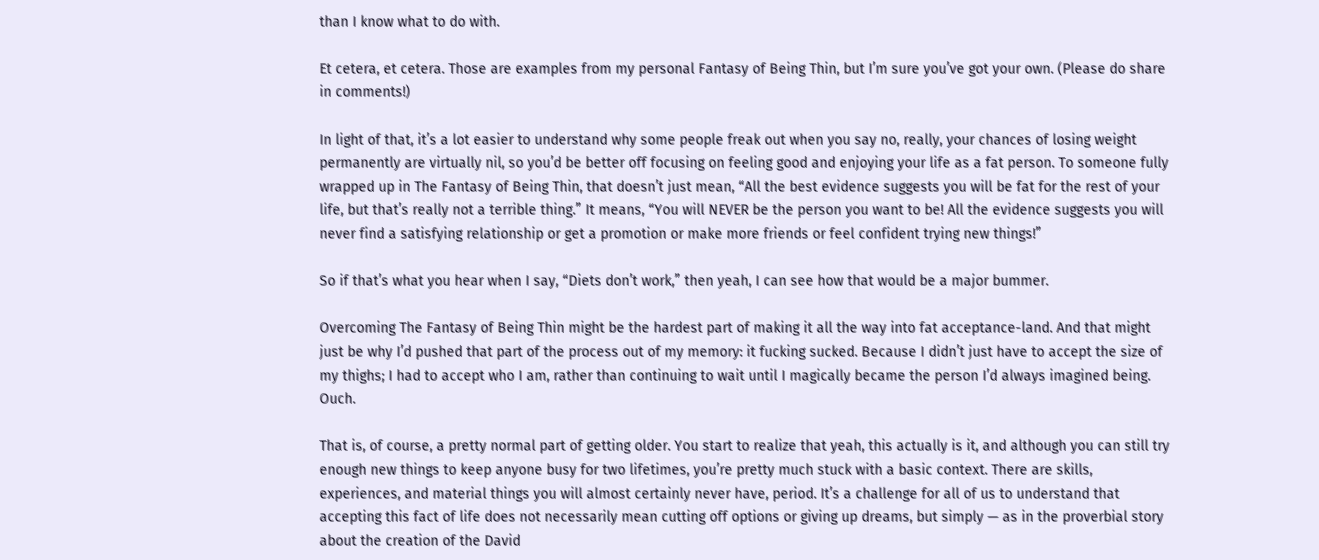than I know what to do with.

Et cetera, et cetera. Those are examples from my personal Fantasy of Being Thin, but I’m sure you’ve got your own. (Please do share in comments!)

In light of that, it’s a lot easier to understand why some people freak out when you say no, really, your chances of losing weight permanently are virtually nil, so you’d be better off focusing on feeling good and enjoying your life as a fat person. To someone fully wrapped up in The Fantasy of Being Thin, that doesn’t just mean, “All the best evidence suggests you will be fat for the rest of your life, but that’s really not a terrible thing.” It means, “You will NEVER be the person you want to be! All the evidence suggests you will never find a satisfying relationship or get a promotion or make more friends or feel confident trying new things!”

So if that’s what you hear when I say, “Diets don’t work,” then yeah, I can see how that would be a major bummer.

Overcoming The Fantasy of Being Thin might be the hardest part of making it all the way into fat acceptance-land. And that might just be why I’d pushed that part of the process out of my memory: it fucking sucked. Because I didn’t just have to accept the size of my thighs; I had to accept who I am, rather than continuing to wait until I magically became the person I’d always imagined being. Ouch.

That is, of course, a pretty normal part of getting older. You start to realize that yeah, this actually is it, and although you can still try enough new things to keep anyone busy for two lifetimes, you’re pretty much stuck with a basic context. There are skills, experiences, and material things you will almost certainly never have, period. It’s a challenge for all of us to understand that accepting this fact of life does not necessarily mean cutting off options or giving up dreams, but simply — as in the proverbial story about the creation of the David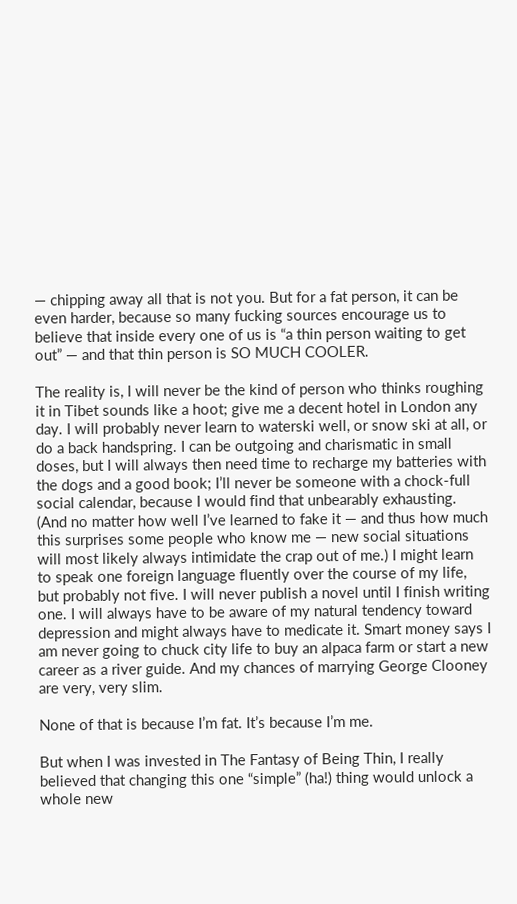— chipping away all that is not you. But for a fat person, it can be even harder, because so many fucking sources encourage us to believe that inside every one of us is “a thin person waiting to get out” — and that thin person is SO MUCH COOLER.

The reality is, I will never be the kind of person who thinks roughing it in Tibet sounds like a hoot; give me a decent hotel in London any day. I will probably never learn to waterski well, or snow ski at all, or do a back handspring. I can be outgoing and charismatic in small doses, but I will always then need time to recharge my batteries with the dogs and a good book; I’ll never be someone with a chock-full social calendar, because I would find that unbearably exhausting. (And no matter how well I’ve learned to fake it — and thus how much this surprises some people who know me — new social situations will most likely always intimidate the crap out of me.) I might learn to speak one foreign language fluently over the course of my life, but probably not five. I will never publish a novel until I finish writing one. I will always have to be aware of my natural tendency toward depression and might always have to medicate it. Smart money says I am never going to chuck city life to buy an alpaca farm or start a new career as a river guide. And my chances of marrying George Clooney are very, very slim.

None of that is because I’m fat. It’s because I’m me.

But when I was invested in The Fantasy of Being Thin, I really believed that changing this one “simple” (ha!) thing would unlock a whole new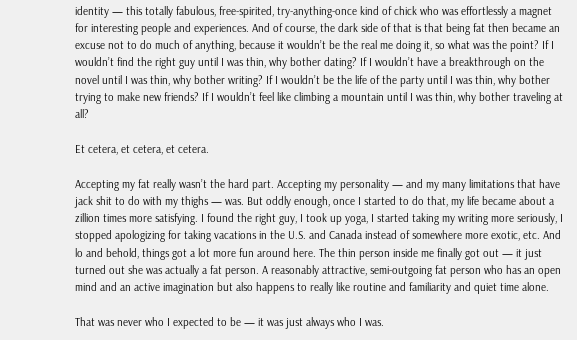identity — this totally fabulous, free-spirited, try-anything-once kind of chick who was effortlessly a magnet for interesting people and experiences. And of course, the dark side of that is that being fat then became an excuse not to do much of anything, because it wouldn’t be the real me doing it, so what was the point? If I wouldn’t find the right guy until I was thin, why bother dating? If I wouldn’t have a breakthrough on the novel until I was thin, why bother writing? If I wouldn’t be the life of the party until I was thin, why bother trying to make new friends? If I wouldn’t feel like climbing a mountain until I was thin, why bother traveling at all?

Et cetera, et cetera, et cetera.

Accepting my fat really wasn’t the hard part. Accepting my personality — and my many limitations that have jack shit to do with my thighs — was. But oddly enough, once I started to do that, my life became about a zillion times more satisfying. I found the right guy, I took up yoga, I started taking my writing more seriously, I stopped apologizing for taking vacations in the U.S. and Canada instead of somewhere more exotic, etc. And lo and behold, things got a lot more fun around here. The thin person inside me finally got out — it just turned out she was actually a fat person. A reasonably attractive, semi-outgoing fat person who has an open mind and an active imagination but also happens to really like routine and familiarity and quiet time alone.

That was never who I expected to be — it was just always who I was.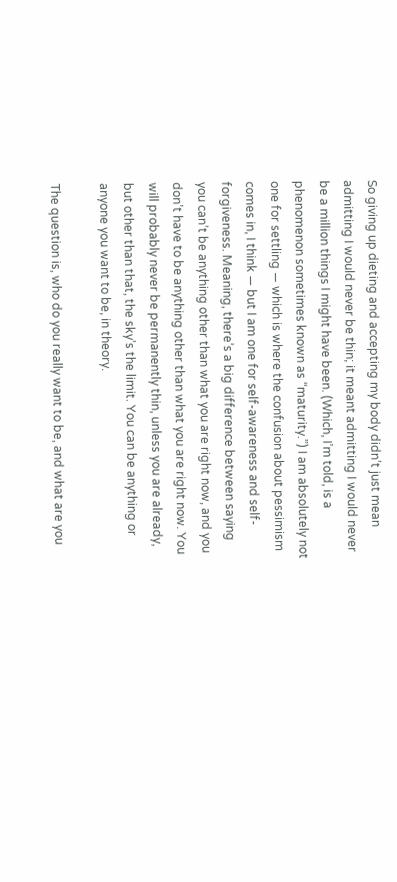So giving up dieting and accepting my body didn’t just mean admitting I would never be thin; it meant admitting I would never be a million things I might have been. (Which, I’m told, is a phenomenon sometimes known as “maturity.”) I am absolutely not one for settling — which is where the confusion about pessimism comes in, I think — but I am one for self-awareness and self-forgiveness. Meaning, there’s a big difference between saying you can’t be anything other than what you are right now, and you don’t have to be anything other than what you are right now. You will probably never be permanently thin, unless you are already, but other than that, the sky’s the limit. You can be anything or anyone you want to be, in theory.

The question is, who do you really want to be, and what are you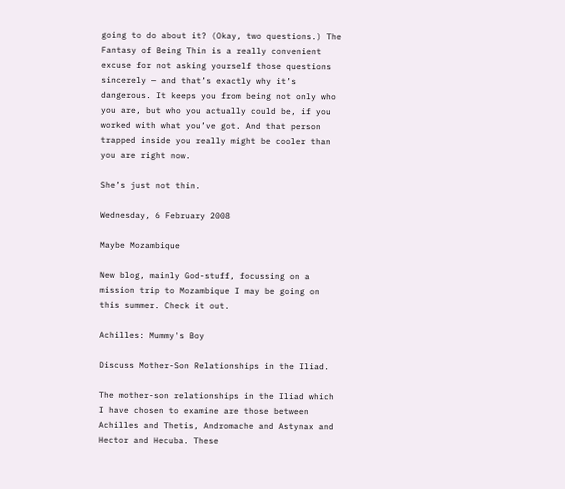going to do about it? (Okay, two questions.) The Fantasy of Being Thin is a really convenient excuse for not asking yourself those questions sincerely — and that’s exactly why it’s dangerous. It keeps you from being not only who you are, but who you actually could be, if you worked with what you’ve got. And that person trapped inside you really might be cooler than you are right now.

She’s just not thin.

Wednesday, 6 February 2008

Maybe Mozambique

New blog, mainly God-stuff, focussing on a mission trip to Mozambique I may be going on this summer. Check it out.

Achilles: Mummy's Boy

Discuss Mother-Son Relationships in the Iliad.

The mother-son relationships in the Iliad which I have chosen to examine are those between Achilles and Thetis, Andromache and Astynax and Hector and Hecuba. These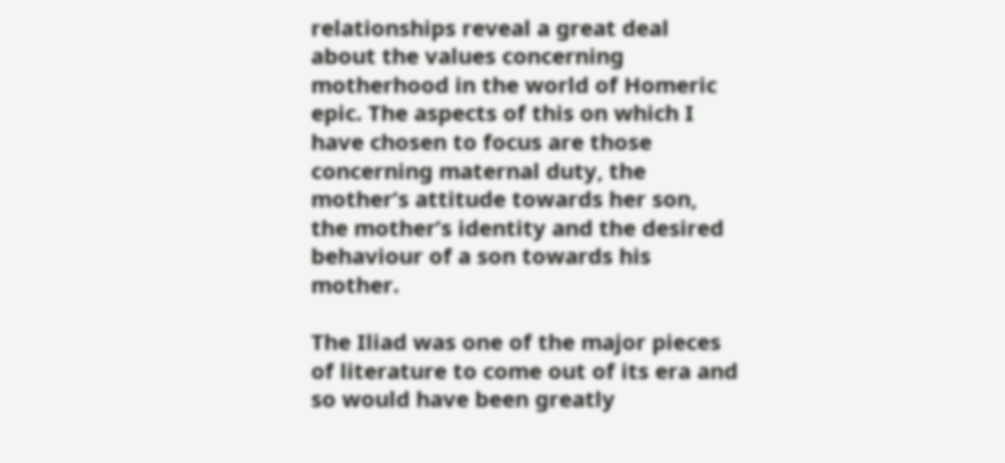relationships reveal a great deal about the values concerning motherhood in the world of Homeric epic. The aspects of this on which I have chosen to focus are those concerning maternal duty, the mother’s attitude towards her son, the mother’s identity and the desired behaviour of a son towards his mother.

The Iliad was one of the major pieces of literature to come out of its era and so would have been greatly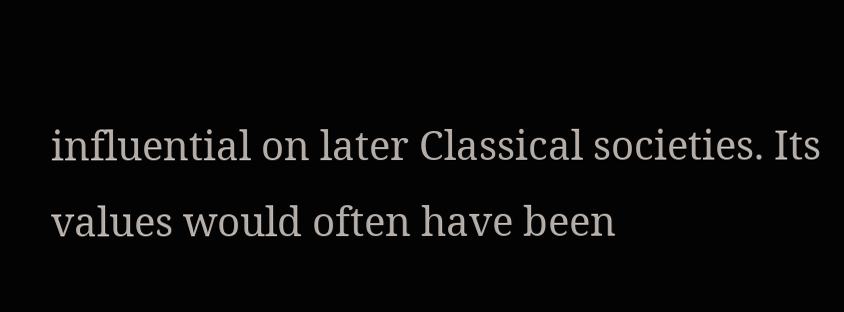influential on later Classical societies. Its values would often have been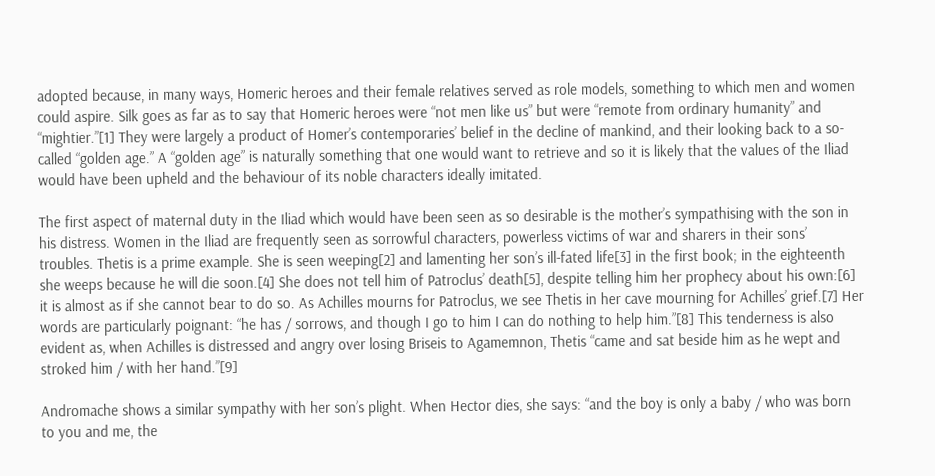adopted because, in many ways, Homeric heroes and their female relatives served as role models, something to which men and women could aspire. Silk goes as far as to say that Homeric heroes were “not men like us” but were “remote from ordinary humanity” and “mightier.”[1] They were largely a product of Homer’s contemporaries’ belief in the decline of mankind, and their looking back to a so-called “golden age.” A “golden age” is naturally something that one would want to retrieve and so it is likely that the values of the Iliad would have been upheld and the behaviour of its noble characters ideally imitated.

The first aspect of maternal duty in the Iliad which would have been seen as so desirable is the mother’s sympathising with the son in his distress. Women in the Iliad are frequently seen as sorrowful characters, powerless victims of war and sharers in their sons’ troubles. Thetis is a prime example. She is seen weeping[2] and lamenting her son’s ill-fated life[3] in the first book; in the eighteenth she weeps because he will die soon.[4] She does not tell him of Patroclus’ death[5], despite telling him her prophecy about his own:[6] it is almost as if she cannot bear to do so. As Achilles mourns for Patroclus, we see Thetis in her cave mourning for Achilles’ grief.[7] Her words are particularly poignant: “he has / sorrows, and though I go to him I can do nothing to help him.”[8] This tenderness is also evident as, when Achilles is distressed and angry over losing Briseis to Agamemnon, Thetis “came and sat beside him as he wept and stroked him / with her hand.”[9]

Andromache shows a similar sympathy with her son’s plight. When Hector dies, she says: “and the boy is only a baby / who was born to you and me, the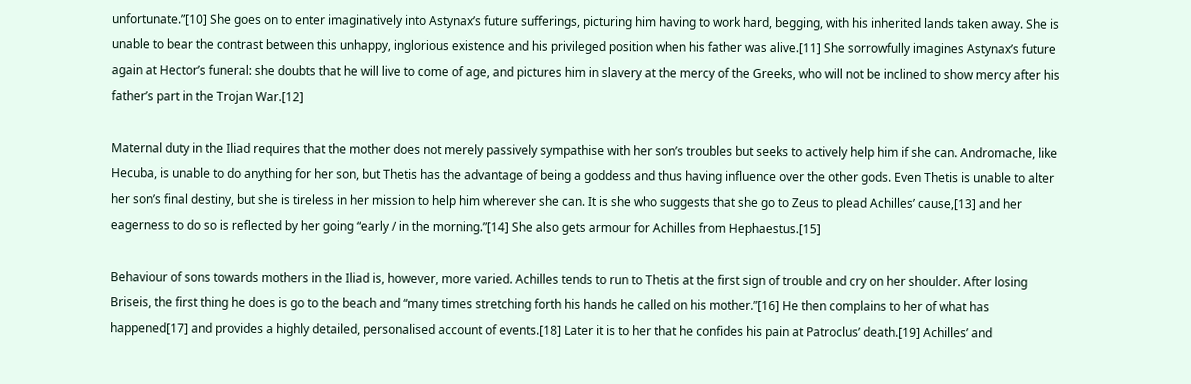unfortunate.”[10] She goes on to enter imaginatively into Astynax’s future sufferings, picturing him having to work hard, begging, with his inherited lands taken away. She is unable to bear the contrast between this unhappy, inglorious existence and his privileged position when his father was alive.[11] She sorrowfully imagines Astynax’s future again at Hector’s funeral: she doubts that he will live to come of age, and pictures him in slavery at the mercy of the Greeks, who will not be inclined to show mercy after his father’s part in the Trojan War.[12]

Maternal duty in the Iliad requires that the mother does not merely passively sympathise with her son’s troubles but seeks to actively help him if she can. Andromache, like Hecuba, is unable to do anything for her son, but Thetis has the advantage of being a goddess and thus having influence over the other gods. Even Thetis is unable to alter her son’s final destiny, but she is tireless in her mission to help him wherever she can. It is she who suggests that she go to Zeus to plead Achilles’ cause,[13] and her eagerness to do so is reflected by her going “early / in the morning.”[14] She also gets armour for Achilles from Hephaestus.[15]

Behaviour of sons towards mothers in the Iliad is, however, more varied. Achilles tends to run to Thetis at the first sign of trouble and cry on her shoulder. After losing Briseis, the first thing he does is go to the beach and “many times stretching forth his hands he called on his mother.”[16] He then complains to her of what has happened[17] and provides a highly detailed, personalised account of events.[18] Later it is to her that he confides his pain at Patroclus’ death.[19] Achilles’ and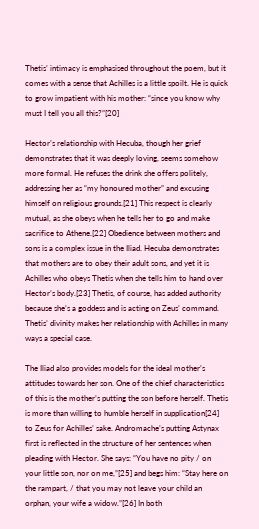Thetis’ intimacy is emphasised throughout the poem, but it comes with a sense that Achilles is a little spoilt. He is quick to grow impatient with his mother: “since you know why must I tell you all this?”[20]

Hector’s relationship with Hecuba, though her grief demonstrates that it was deeply loving, seems somehow more formal. He refuses the drink she offers politely, addressing her as “my honoured mother” and excusing himself on religious grounds.[21] This respect is clearly mutual, as she obeys when he tells her to go and make sacrifice to Athene.[22] Obedience between mothers and sons is a complex issue in the Iliad. Hecuba demonstrates that mothers are to obey their adult sons, and yet it is Achilles who obeys Thetis when she tells him to hand over Hector’s body.[23] Thetis, of course, has added authority because she’s a goddess and is acting on Zeus’ command. Thetis’ divinity makes her relationship with Achilles in many ways a special case.

The Iliad also provides models for the ideal mother’s attitudes towards her son. One of the chief characteristics of this is the mother’s putting the son before herself. Thetis is more than willing to humble herself in supplication[24] to Zeus for Achilles’ sake. Andromache’s putting Astynax first is reflected in the structure of her sentences when pleading with Hector. She says: “You have no pity / on your little son, nor on me,”[25] and begs him: “Stay here on the rampart, / that you may not leave your child an orphan, your wife a widow.”[26] In both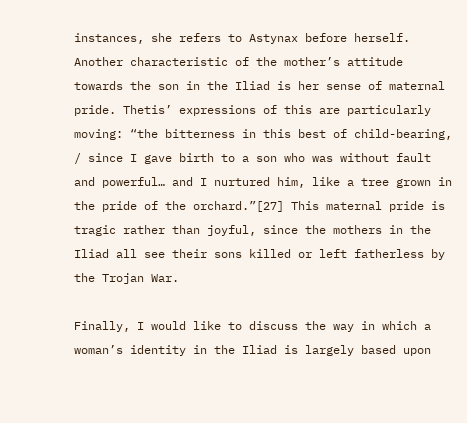instances, she refers to Astynax before herself. Another characteristic of the mother’s attitude towards the son in the Iliad is her sense of maternal pride. Thetis’ expressions of this are particularly moving: “the bitterness in this best of child-bearing, / since I gave birth to a son who was without fault and powerful… and I nurtured him, like a tree grown in the pride of the orchard.”[27] This maternal pride is tragic rather than joyful, since the mothers in the Iliad all see their sons killed or left fatherless by the Trojan War.

Finally, I would like to discuss the way in which a woman’s identity in the Iliad is largely based upon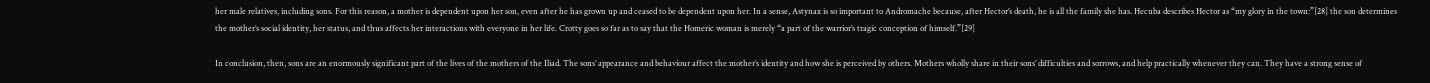her male relatives, including sons. For this reason, a mother is dependent upon her son, even after he has grown up and ceased to be dependent upon her. In a sense, Astynax is so important to Andromache because, after Hector’s death, he is all the family she has. Hecuba describes Hector as “my glory in the town:”[28] the son determines the mother’s social identity, her status, and thus affects her interactions with everyone in her life. Crotty goes so far as to say that the Homeric woman is merely “a part of the warrior’s tragic conception of himself.”[29]

In conclusion, then, sons are an enormously significant part of the lives of the mothers of the Iliad. The sons’ appearance and behaviour affect the mother’s identity and how she is perceived by others. Mothers wholly share in their sons’ difficulties and sorrows, and help practically whenever they can. They have a strong sense of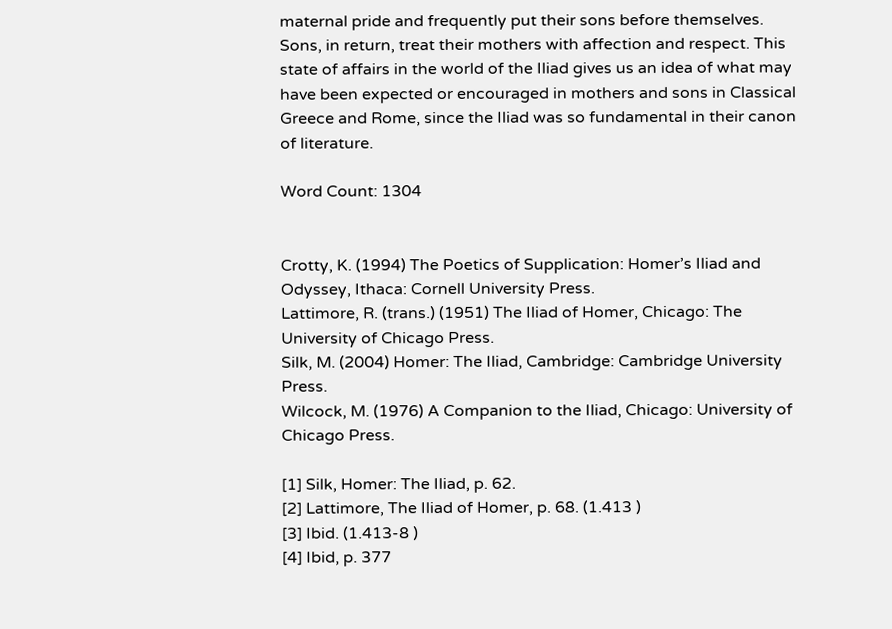maternal pride and frequently put their sons before themselves. Sons, in return, treat their mothers with affection and respect. This state of affairs in the world of the Iliad gives us an idea of what may have been expected or encouraged in mothers and sons in Classical Greece and Rome, since the Iliad was so fundamental in their canon of literature.

Word Count: 1304


Crotty, K. (1994) The Poetics of Supplication: Homer’s Iliad and Odyssey, Ithaca: Cornell University Press.
Lattimore, R. (trans.) (1951) The Iliad of Homer, Chicago: The University of Chicago Press.
Silk, M. (2004) Homer: The Iliad, Cambridge: Cambridge University Press.
Wilcock, M. (1976) A Companion to the Iliad, Chicago: University of Chicago Press.

[1] Silk, Homer: The Iliad, p. 62.
[2] Lattimore, The Iliad of Homer, p. 68. (1.413 )
[3] Ibid. (1.413-8 )
[4] Ibid, p. 377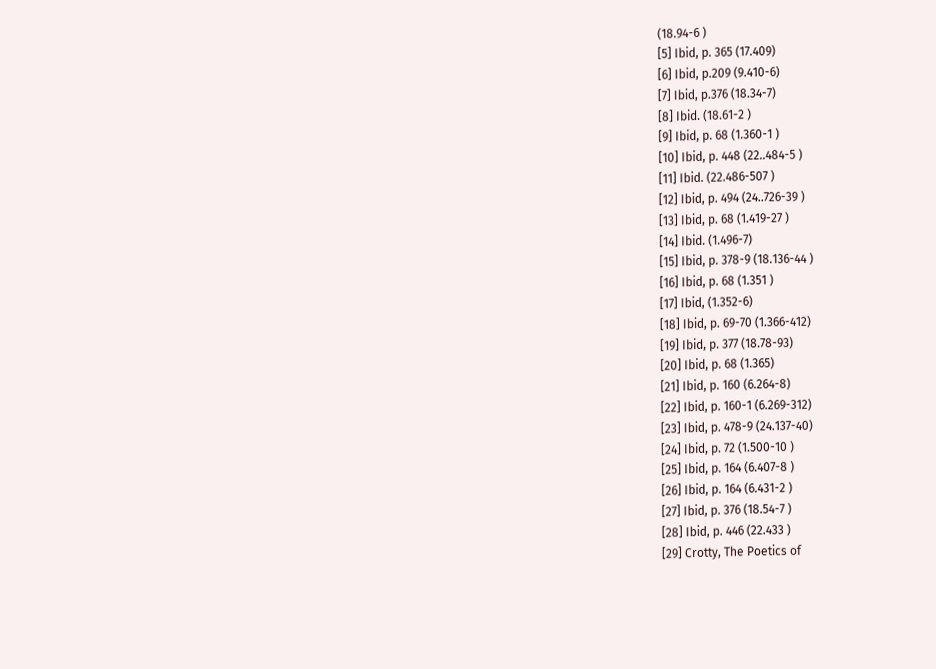(18.94-6 )
[5] Ibid, p. 365 (17.409)
[6] Ibid, p.209 (9.410-6)
[7] Ibid, p.376 (18.34-7)
[8] Ibid. (18.61-2 )
[9] Ibid, p. 68 (1.360-1 )
[10] Ibid, p. 448 (22..484-5 )
[11] Ibid. (22.486-507 )
[12] Ibid, p. 494 (24..726-39 )
[13] Ibid, p. 68 (1.419-27 )
[14] Ibid. (1.496-7)
[15] Ibid, p. 378-9 (18.136-44 )
[16] Ibid, p. 68 (1.351 )
[17] Ibid, (1.352-6)
[18] Ibid, p. 69-70 (1.366-412)
[19] Ibid, p. 377 (18.78-93)
[20] Ibid, p. 68 (1.365)
[21] Ibid, p. 160 (6.264-8)
[22] Ibid, p. 160-1 (6.269-312)
[23] Ibid, p. 478-9 (24.137-40)
[24] Ibid, p. 72 (1.500-10 )
[25] Ibid, p. 164 (6.407-8 )
[26] Ibid, p. 164 (6.431-2 )
[27] Ibid, p. 376 (18.54-7 )
[28] Ibid, p. 446 (22.433 )
[29] Crotty, The Poetics of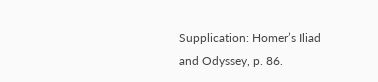Supplication: Homer’s Iliad and Odyssey, p. 86.